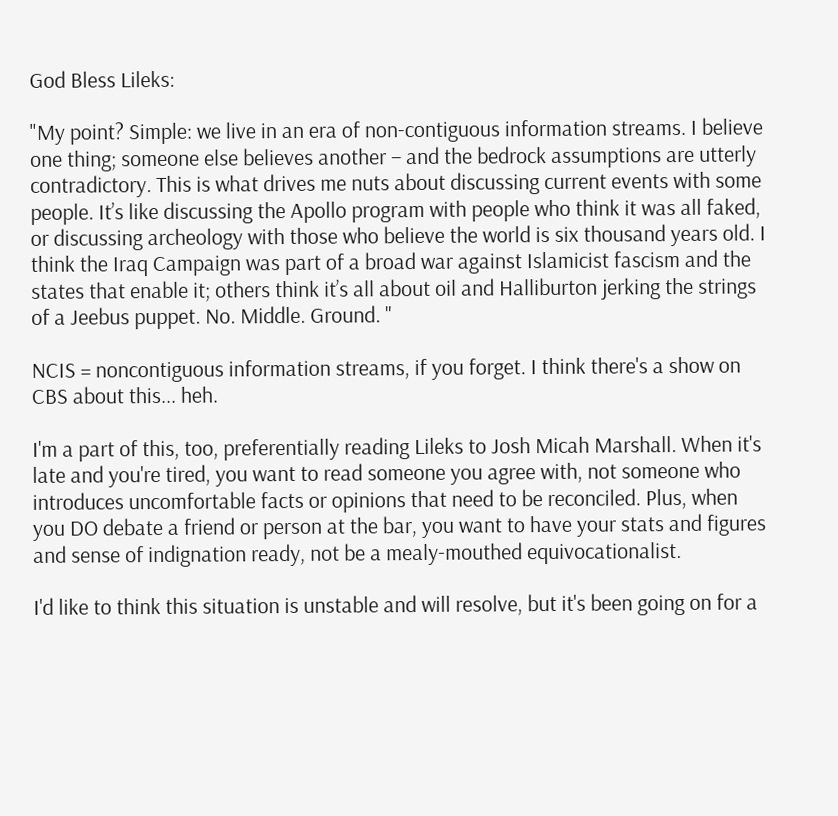God Bless Lileks:

"My point? Simple: we live in an era of non-contiguous information streams. I believe one thing; someone else believes another – and the bedrock assumptions are utterly contradictory. This is what drives me nuts about discussing current events with some people. It’s like discussing the Apollo program with people who think it was all faked, or discussing archeology with those who believe the world is six thousand years old. I think the Iraq Campaign was part of a broad war against Islamicist fascism and the states that enable it; others think it’s all about oil and Halliburton jerking the strings of a Jeebus puppet. No. Middle. Ground. "

NCIS = noncontiguous information streams, if you forget. I think there's a show on CBS about this... heh.

I'm a part of this, too, preferentially reading Lileks to Josh Micah Marshall. When it's late and you're tired, you want to read someone you agree with, not someone who introduces uncomfortable facts or opinions that need to be reconciled. Plus, when you DO debate a friend or person at the bar, you want to have your stats and figures and sense of indignation ready, not be a mealy-mouthed equivocationalist.

I'd like to think this situation is unstable and will resolve, but it's been going on for a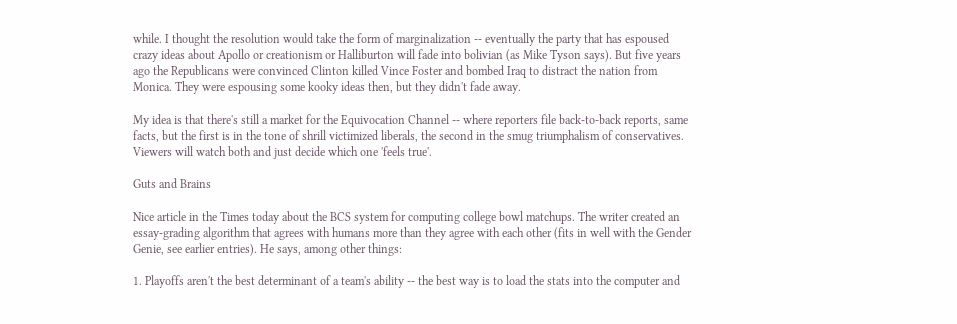while. I thought the resolution would take the form of marginalization -- eventually the party that has espoused crazy ideas about Apollo or creationism or Halliburton will fade into bolivian (as Mike Tyson says). But five years ago the Republicans were convinced Clinton killed Vince Foster and bombed Iraq to distract the nation from Monica. They were espousing some kooky ideas then, but they didn't fade away.

My idea is that there's still a market for the Equivocation Channel -- where reporters file back-to-back reports, same facts, but the first is in the tone of shrill victimized liberals, the second in the smug triumphalism of conservatives. Viewers will watch both and just decide which one 'feels true'.

Guts and Brains

Nice article in the Times today about the BCS system for computing college bowl matchups. The writer created an essay-grading algorithm that agrees with humans more than they agree with each other (fits in well with the Gender Genie, see earlier entries). He says, among other things:

1. Playoffs aren't the best determinant of a team's ability -- the best way is to load the stats into the computer and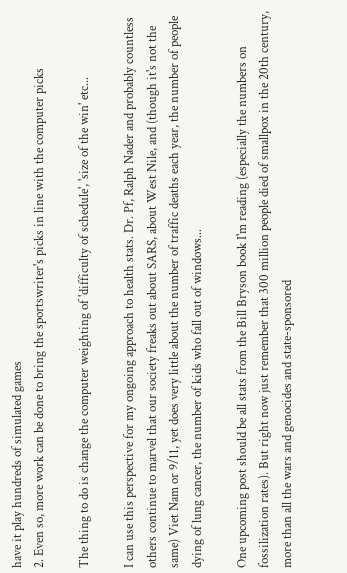have it play hundreds of simulated games
2. Even so, more work can be done to bring the sportswriter's picks in line with the computer picks

The thing to do is change the computer weighting of 'difficulty of schedule', 'size of the win' etc...

I can use this perspective for my ongoing approach to health stats. Dr. Pf, Ralph Nader and probably countless others continue to marvel that our society freaks out about SARS, about West Nile, and (though it's not the same) Viet Nam or 9/11, yet does very little about the number of traffic deaths each year, the number of people dying of lung cancer, the number of kids who fall out of windows...

One upcoming post should be all stats from the Bill Bryson book I'm reading (especially the numbers on fossilization rates). But right now just remember that 300 million people died of smallpox in the 20th century, more than all the wars and genocides and state-sponsored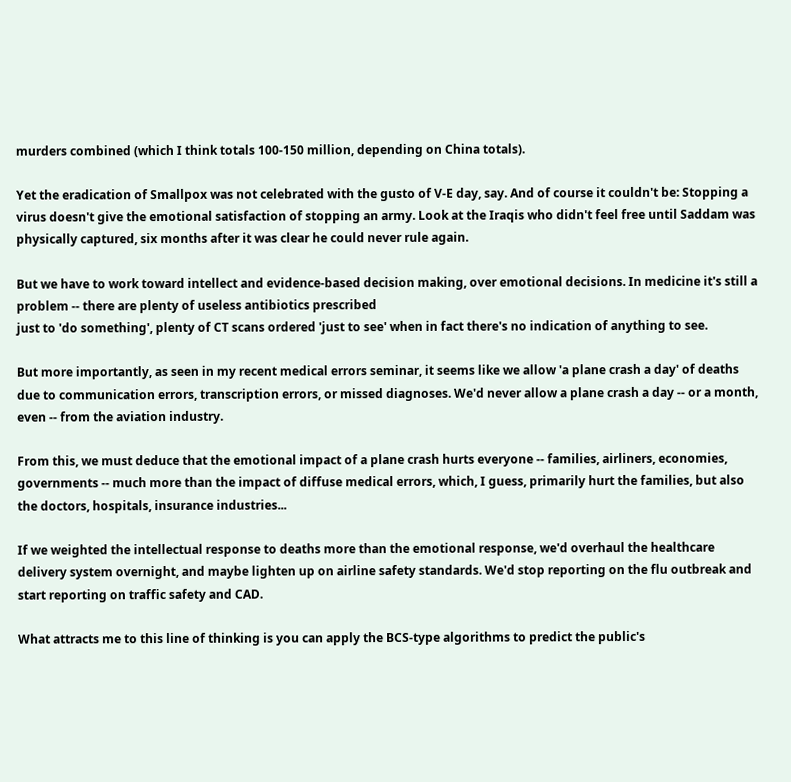murders combined (which I think totals 100-150 million, depending on China totals).

Yet the eradication of Smallpox was not celebrated with the gusto of V-E day, say. And of course it couldn't be: Stopping a virus doesn't give the emotional satisfaction of stopping an army. Look at the Iraqis who didn't feel free until Saddam was physically captured, six months after it was clear he could never rule again.

But we have to work toward intellect and evidence-based decision making, over emotional decisions. In medicine it's still a problem -- there are plenty of useless antibiotics prescribed
just to 'do something', plenty of CT scans ordered 'just to see' when in fact there's no indication of anything to see.

But more importantly, as seen in my recent medical errors seminar, it seems like we allow 'a plane crash a day' of deaths due to communication errors, transcription errors, or missed diagnoses. We'd never allow a plane crash a day -- or a month, even -- from the aviation industry.

From this, we must deduce that the emotional impact of a plane crash hurts everyone -- families, airliners, economies, governments -- much more than the impact of diffuse medical errors, which, I guess, primarily hurt the families, but also the doctors, hospitals, insurance industries...

If we weighted the intellectual response to deaths more than the emotional response, we'd overhaul the healthcare delivery system overnight, and maybe lighten up on airline safety standards. We'd stop reporting on the flu outbreak and start reporting on traffic safety and CAD.

What attracts me to this line of thinking is you can apply the BCS-type algorithms to predict the public's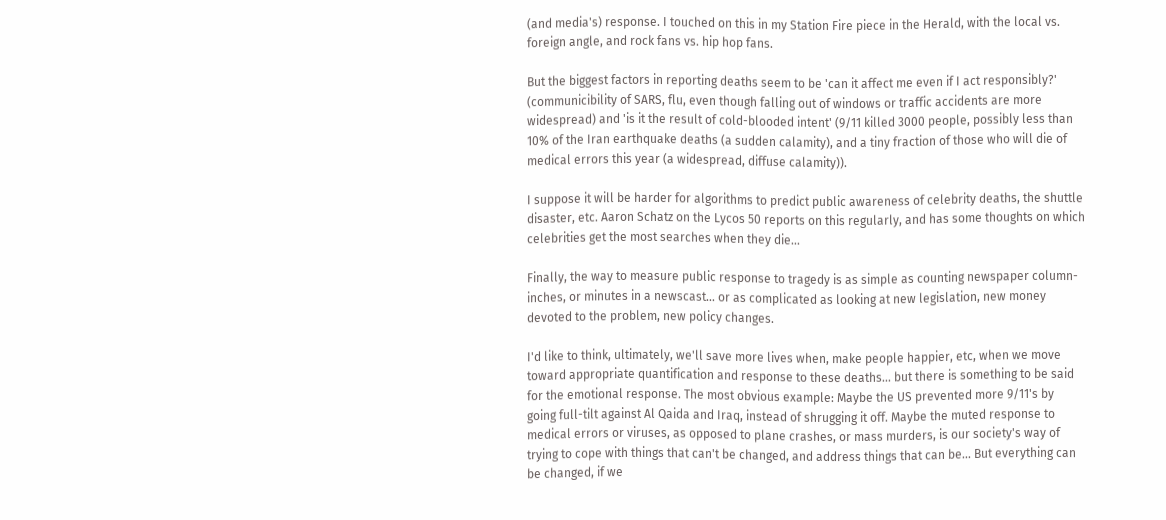(and media's) response. I touched on this in my Station Fire piece in the Herald, with the local vs. foreign angle, and rock fans vs. hip hop fans.

But the biggest factors in reporting deaths seem to be 'can it affect me even if I act responsibly?' (communicibility of SARS, flu, even though falling out of windows or traffic accidents are more widespread) and 'is it the result of cold-blooded intent' (9/11 killed 3000 people, possibly less than 10% of the Iran earthquake deaths (a sudden calamity), and a tiny fraction of those who will die of medical errors this year (a widespread, diffuse calamity)).

I suppose it will be harder for algorithms to predict public awareness of celebrity deaths, the shuttle disaster, etc. Aaron Schatz on the Lycos 50 reports on this regularly, and has some thoughts on which celebrities get the most searches when they die...

Finally, the way to measure public response to tragedy is as simple as counting newspaper column-inches, or minutes in a newscast... or as complicated as looking at new legislation, new money devoted to the problem, new policy changes.

I'd like to think, ultimately, we'll save more lives when, make people happier, etc, when we move toward appropriate quantification and response to these deaths... but there is something to be said for the emotional response. The most obvious example: Maybe the US prevented more 9/11's by going full-tilt against Al Qaida and Iraq, instead of shrugging it off. Maybe the muted response to medical errors or viruses, as opposed to plane crashes, or mass murders, is our society's way of trying to cope with things that can't be changed, and address things that can be... But everything can be changed, if we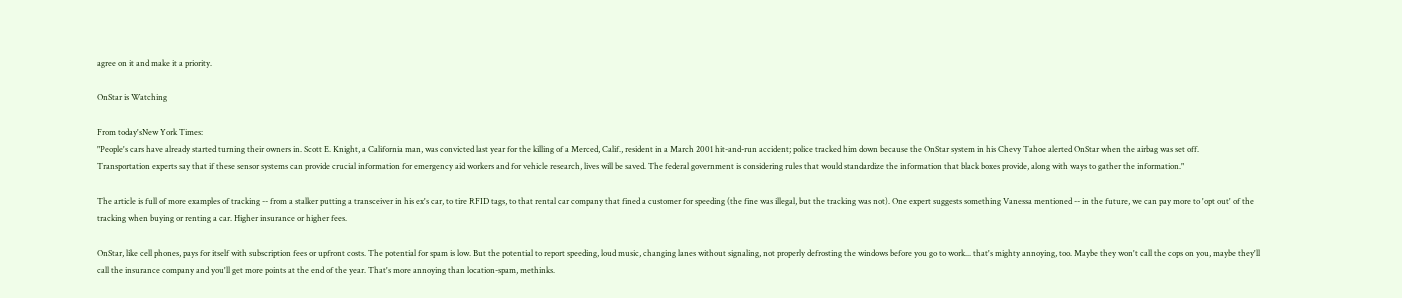agree on it and make it a priority.

OnStar is Watching

From today'sNew York Times:
"People's cars have already started turning their owners in. Scott E. Knight, a California man, was convicted last year for the killing of a Merced, Calif., resident in a March 2001 hit-and-run accident; police tracked him down because the OnStar system in his Chevy Tahoe alerted OnStar when the airbag was set off.
Transportation experts say that if these sensor systems can provide crucial information for emergency aid workers and for vehicle research, lives will be saved. The federal government is considering rules that would standardize the information that black boxes provide, along with ways to gather the information."

The article is full of more examples of tracking -- from a stalker putting a transceiver in his ex's car, to tire RFID tags, to that rental car company that fined a customer for speeding (the fine was illegal, but the tracking was not). One expert suggests something Vanessa mentioned -- in the future, we can pay more to 'opt out' of the tracking when buying or renting a car. Higher insurance or higher fees.

OnStar, like cell phones, pays for itself with subscription fees or upfront costs. The potential for spam is low. But the potential to report speeding, loud music, changing lanes without signaling, not properly defrosting the windows before you go to work... that's mighty annoying, too. Maybe they won't call the cops on you, maybe they'll call the insurance company and you'll get more points at the end of the year. That's more annoying than location-spam, methinks.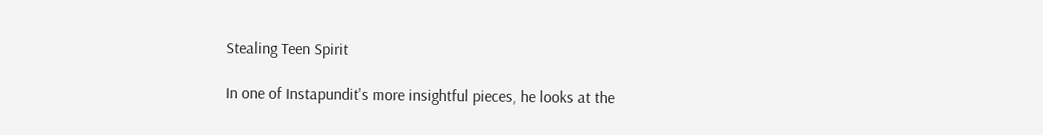Stealing Teen Spirit

In one of Instapundit's more insightful pieces, he looks at the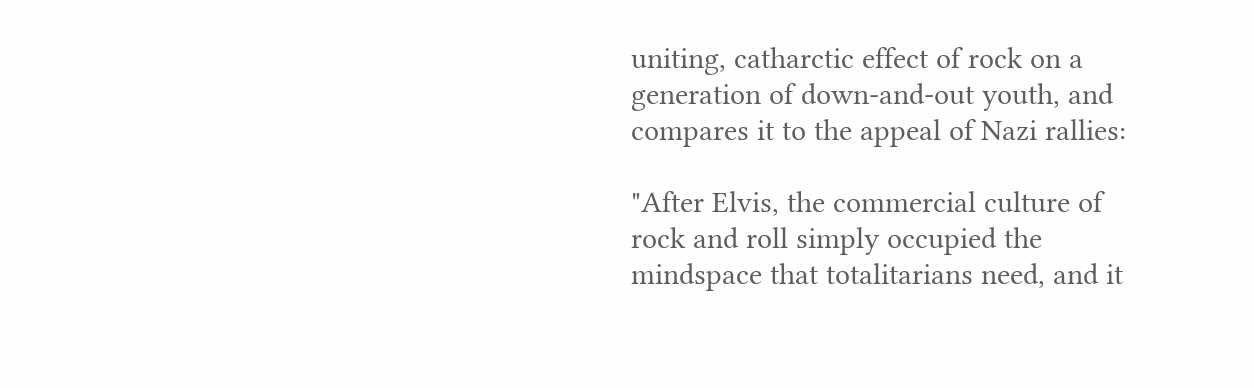uniting, catharctic effect of rock on a generation of down-and-out youth, and compares it to the appeal of Nazi rallies:

"After Elvis, the commercial culture of rock and roll simply occupied the mindspace that totalitarians need, and it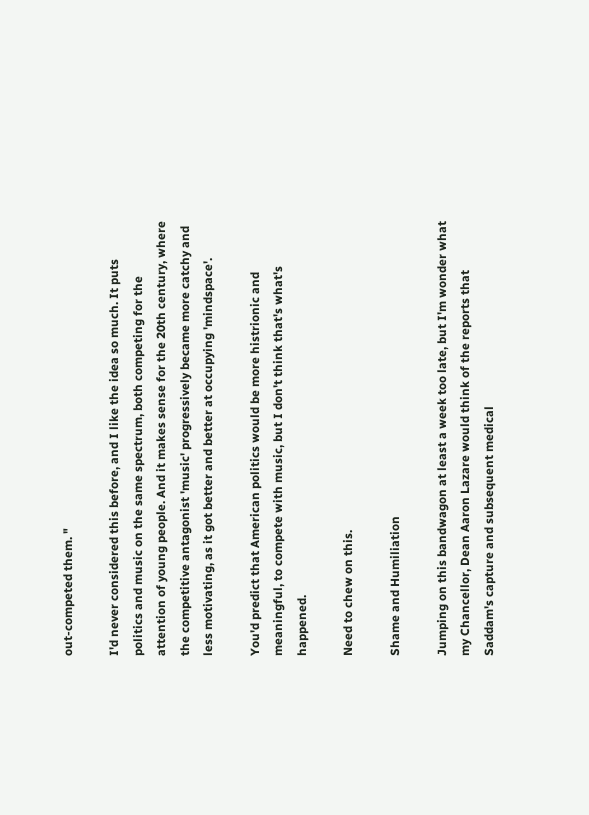out-competed them. "

I'd never considered this before, and I like the idea so much. It puts politics and music on the same spectrum, both competing for the attention of young people. And it makes sense for the 20th century, where the competitive antagonist 'music' progressively became more catchy and less motivating, as it got better and better at occupying 'mindspace'.

You'd predict that American politics would be more histrionic and meaningful, to compete with music, but I don't think that's what's happened.

Need to chew on this.

Shame and Humiliation

Jumping on this bandwagon at least a week too late, but I'm wonder what my Chancellor, Dean Aaron Lazare would think of the reports that Saddam's capture and subsequent medical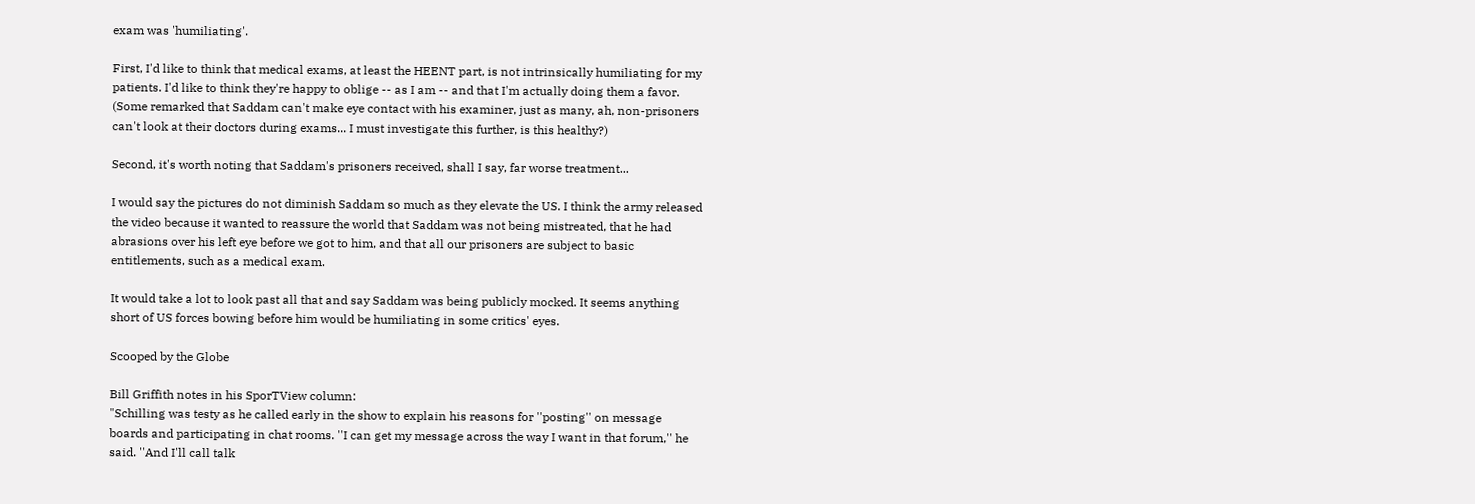exam was 'humiliating'.

First, I'd like to think that medical exams, at least the HEENT part, is not intrinsically humiliating for my patients. I'd like to think they're happy to oblige -- as I am -- and that I'm actually doing them a favor. (Some remarked that Saddam can't make eye contact with his examiner, just as many, ah, non-prisoners can't look at their doctors during exams... I must investigate this further, is this healthy?)

Second, it's worth noting that Saddam's prisoners received, shall I say, far worse treatment...

I would say the pictures do not diminish Saddam so much as they elevate the US. I think the army released the video because it wanted to reassure the world that Saddam was not being mistreated, that he had abrasions over his left eye before we got to him, and that all our prisoners are subject to basic entitlements, such as a medical exam.

It would take a lot to look past all that and say Saddam was being publicly mocked. It seems anything short of US forces bowing before him would be humiliating in some critics' eyes.

Scooped by the Globe

Bill Griffith notes in his SporTView column:
"Schilling was testy as he called early in the show to explain his reasons for ''posting'' on message boards and participating in chat rooms. ''I can get my message across the way I want in that forum,'' he said. ''And I'll call talk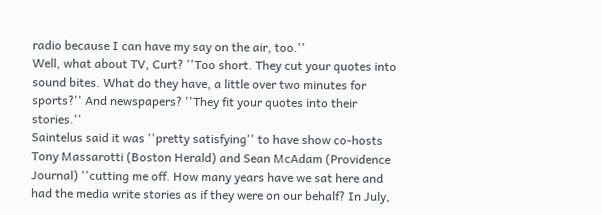radio because I can have my say on the air, too.''
Well, what about TV, Curt? ''Too short. They cut your quotes into sound bites. What do they have, a little over two minutes for sports?'' And newspapers? ''They fit your quotes into their stories.''
Saintelus said it was ''pretty satisfying'' to have show co-hosts Tony Massarotti (Boston Herald) and Sean McAdam (Providence Journal) ''cutting me off. How many years have we sat here and had the media write stories as if they were on our behalf? In July,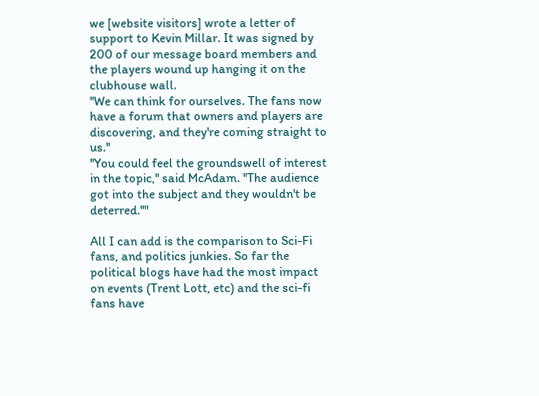we [website visitors] wrote a letter of support to Kevin Millar. It was signed by 200 of our message board members and the players wound up hanging it on the clubhouse wall.
''We can think for ourselves. The fans now have a forum that owners and players are discovering, and they're coming straight to us.''
''You could feel the groundswell of interest in the topic,'' said McAdam. ''The audience got into the subject and they wouldn't be deterred.''"

All I can add is the comparison to Sci-Fi fans, and politics junkies. So far the political blogs have had the most impact on events (Trent Lott, etc) and the sci-fi fans have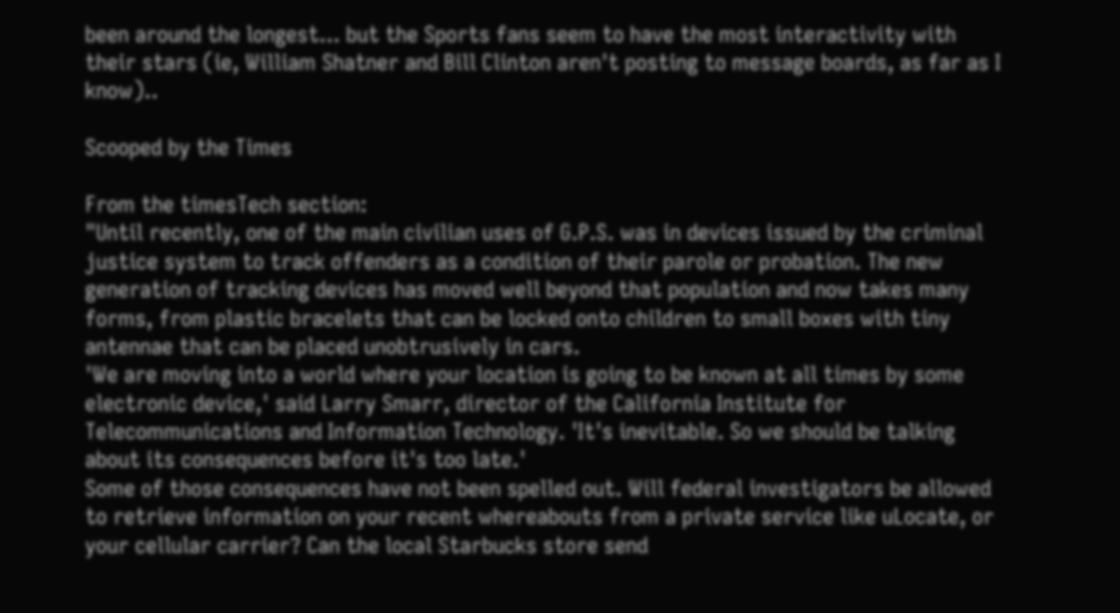been around the longest... but the Sports fans seem to have the most interactivity with their stars (ie, William Shatner and Bill Clinton aren't posting to message boards, as far as I know)..

Scooped by the Times

From the timesTech section:
"Until recently, one of the main civilian uses of G.P.S. was in devices issued by the criminal justice system to track offenders as a condition of their parole or probation. The new generation of tracking devices has moved well beyond that population and now takes many forms, from plastic bracelets that can be locked onto children to small boxes with tiny antennae that can be placed unobtrusively in cars.
'We are moving into a world where your location is going to be known at all times by some electronic device,' said Larry Smarr, director of the California Institute for Telecommunications and Information Technology. 'It's inevitable. So we should be talking about its consequences before it's too late.'
Some of those consequences have not been spelled out. Will federal investigators be allowed to retrieve information on your recent whereabouts from a private service like uLocate, or your cellular carrier? Can the local Starbucks store send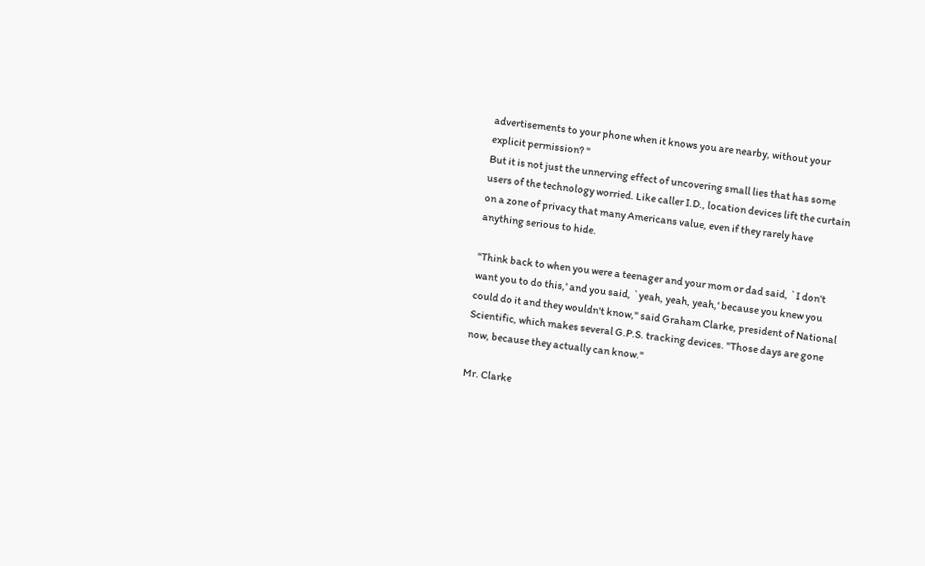advertisements to your phone when it knows you are nearby, without your explicit permission? "
But it is not just the unnerving effect of uncovering small lies that has some users of the technology worried. Like caller I.D., location devices lift the curtain on a zone of privacy that many Americans value, even if they rarely have anything serious to hide.

"Think back to when you were a teenager and your mom or dad said, `I don't want you to do this,' and you said, `yeah, yeah, yeah,' because you knew you could do it and they wouldn't know," said Graham Clarke, president of National Scientific, which makes several G.P.S. tracking devices. "Those days are gone now, because they actually can know."

Mr. Clarke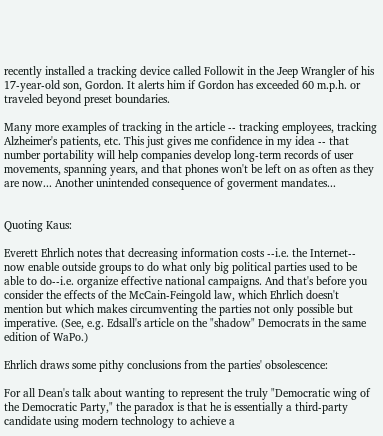recently installed a tracking device called Followit in the Jeep Wrangler of his 17-year-old son, Gordon. It alerts him if Gordon has exceeded 60 m.p.h. or traveled beyond preset boundaries.

Many more examples of tracking in the article -- tracking employees, tracking Alzheimer's patients, etc. This just gives me confidence in my idea -- that number portability will help companies develop long-term records of user movements, spanning years, and that phones won't be left on as often as they are now... Another unintended consequence of goverment mandates...


Quoting Kaus:

Everett Ehrlich notes that decreasing information costs --i.e. the Internet-- now enable outside groups to do what only big political parties used to be able to do--i.e. organize effective national campaigns. And that's before you consider the effects of the McCain-Feingold law, which Ehrlich doesn't mention but which makes circumventing the parties not only possible but imperative. (See, e.g. Edsall's article on the "shadow" Democrats in the same edition of WaPo.)

Ehrlich draws some pithy conclusions from the parties' obsolescence:

For all Dean's talk about wanting to represent the truly "Democratic wing of the Democratic Party," the paradox is that he is essentially a third-party candidate using modern technology to achieve a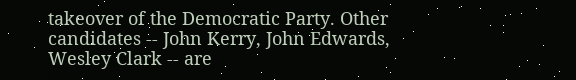takeover of the Democratic Party. Other candidates -- John Kerry, John Edwards, Wesley Clark -- are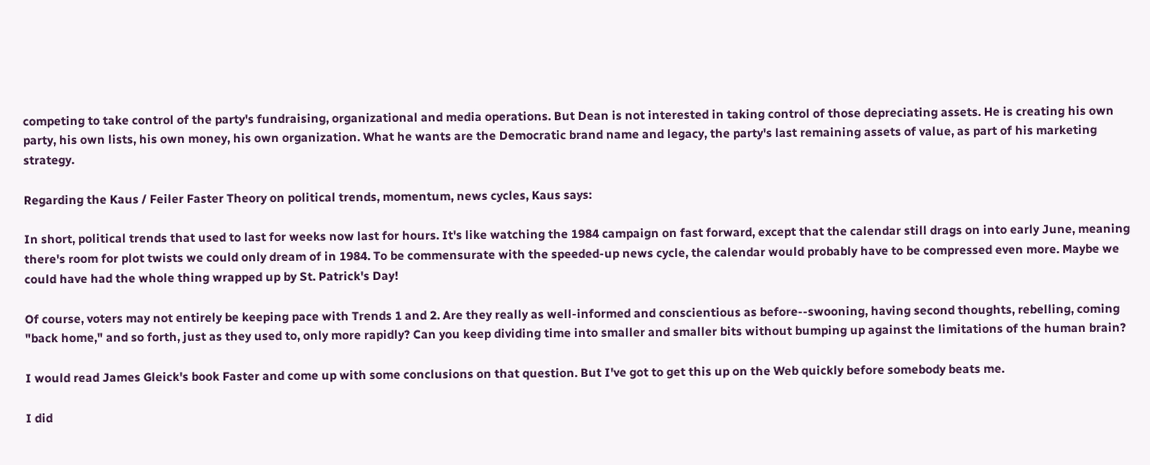competing to take control of the party's fundraising, organizational and media operations. But Dean is not interested in taking control of those depreciating assets. He is creating his own party, his own lists, his own money, his own organization. What he wants are the Democratic brand name and legacy, the party's last remaining assets of value, as part of his marketing strategy.

Regarding the Kaus / Feiler Faster Theory on political trends, momentum, news cycles, Kaus says:

In short, political trends that used to last for weeks now last for hours. It's like watching the 1984 campaign on fast forward, except that the calendar still drags on into early June, meaning there's room for plot twists we could only dream of in 1984. To be commensurate with the speeded-up news cycle, the calendar would probably have to be compressed even more. Maybe we could have had the whole thing wrapped up by St. Patrick's Day!

Of course, voters may not entirely be keeping pace with Trends 1 and 2. Are they really as well-informed and conscientious as before--swooning, having second thoughts, rebelling, coming "back home," and so forth, just as they used to, only more rapidly? Can you keep dividing time into smaller and smaller bits without bumping up against the limitations of the human brain?

I would read James Gleick's book Faster and come up with some conclusions on that question. But I've got to get this up on the Web quickly before somebody beats me.

I did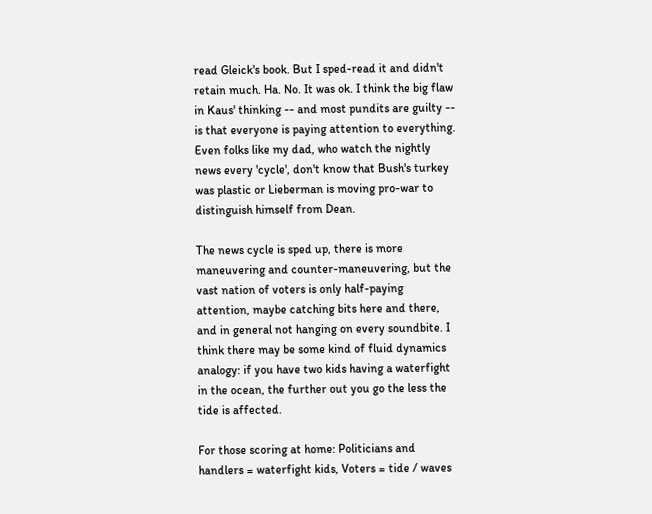read Gleick's book. But I sped-read it and didn't retain much. Ha. No. It was ok. I think the big flaw in Kaus' thinking -- and most pundits are guilty -- is that everyone is paying attention to everything. Even folks like my dad, who watch the nightly news every 'cycle', don't know that Bush's turkey was plastic or Lieberman is moving pro-war to distinguish himself from Dean.

The news cycle is sped up, there is more maneuvering and counter-maneuvering, but the vast nation of voters is only half-paying attention, maybe catching bits here and there, and in general not hanging on every soundbite. I think there may be some kind of fluid dynamics analogy: if you have two kids having a waterfight in the ocean, the further out you go the less the tide is affected.

For those scoring at home: Politicians and handlers = waterfight kids, Voters = tide / waves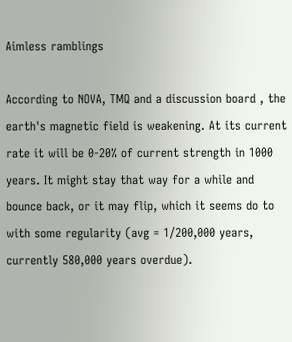Aimless ramblings

According to NOVA, TMQ and a discussion board , the earth's magnetic field is weakening. At its current rate it will be 0-20% of current strength in 1000 years. It might stay that way for a while and bounce back, or it may flip, which it seems do to with some regularity (avg = 1/200,000 years, currently 580,000 years overdue).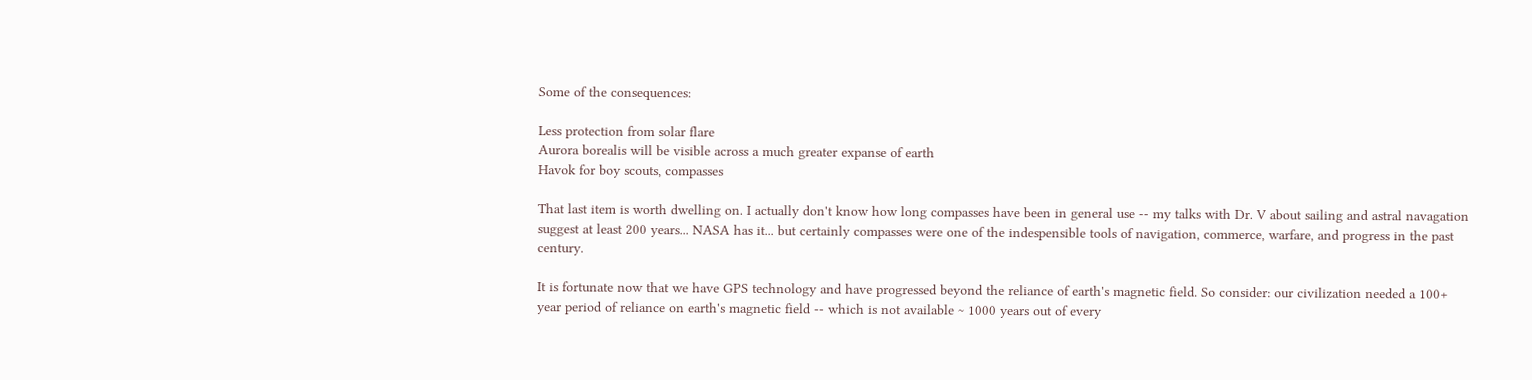Some of the consequences:

Less protection from solar flare
Aurora borealis will be visible across a much greater expanse of earth
Havok for boy scouts, compasses

That last item is worth dwelling on. I actually don't know how long compasses have been in general use -- my talks with Dr. V about sailing and astral navagation suggest at least 200 years... NASA has it... but certainly compasses were one of the indespensible tools of navigation, commerce, warfare, and progress in the past century.

It is fortunate now that we have GPS technology and have progressed beyond the reliance of earth's magnetic field. So consider: our civilization needed a 100+ year period of reliance on earth's magnetic field -- which is not available ~ 1000 years out of every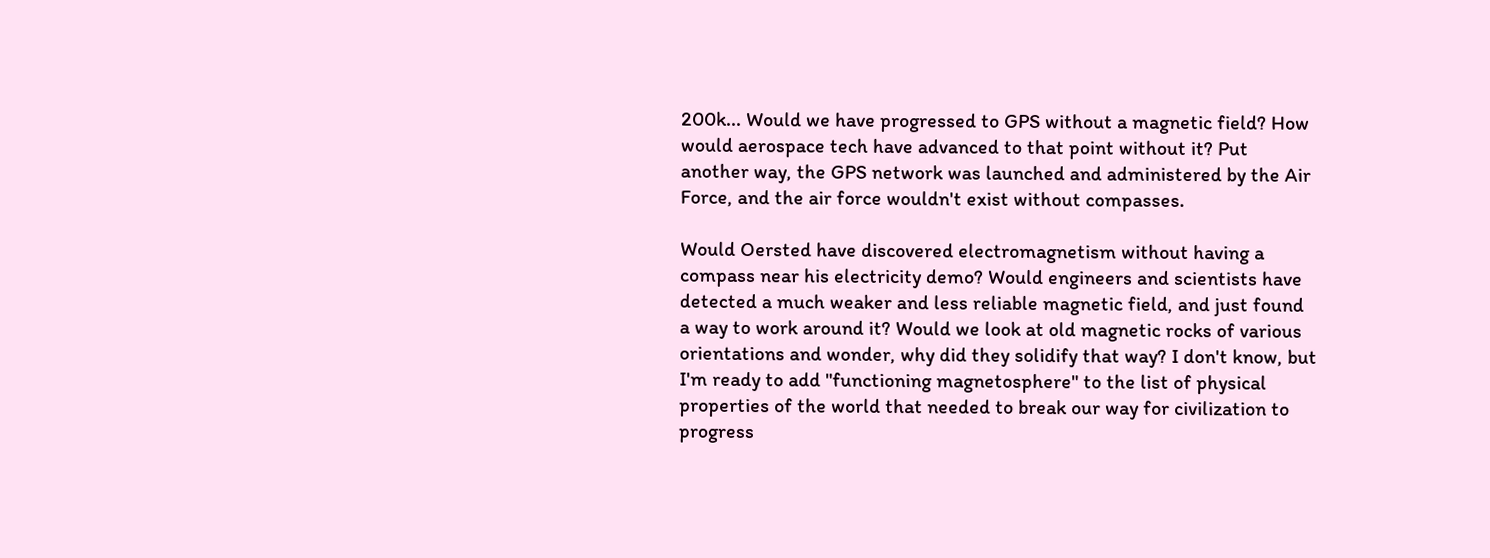200k... Would we have progressed to GPS without a magnetic field? How would aerospace tech have advanced to that point without it? Put another way, the GPS network was launched and administered by the Air Force, and the air force wouldn't exist without compasses.

Would Oersted have discovered electromagnetism without having a compass near his electricity demo? Would engineers and scientists have detected a much weaker and less reliable magnetic field, and just found a way to work around it? Would we look at old magnetic rocks of various orientations and wonder, why did they solidify that way? I don't know, but I'm ready to add "functioning magnetosphere" to the list of physical properties of the world that needed to break our way for civilization to progress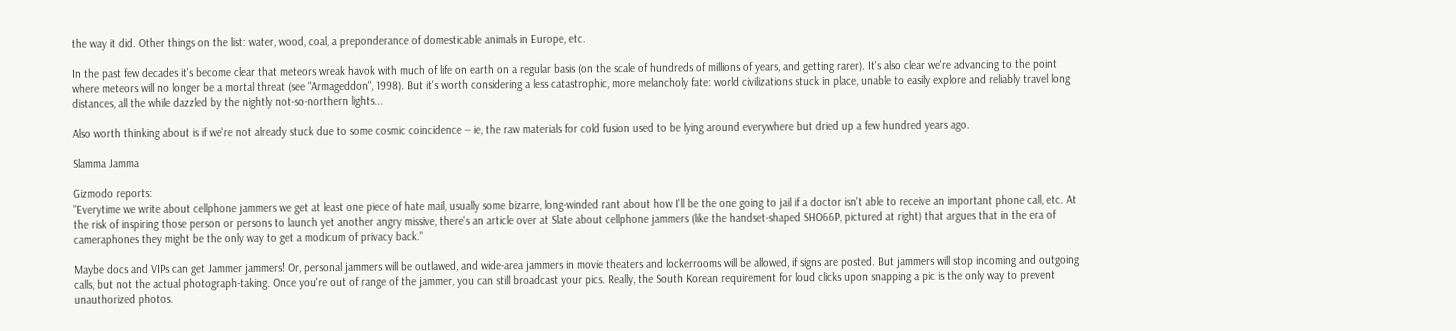the way it did. Other things on the list: water, wood, coal, a preponderance of domesticable animals in Europe, etc.

In the past few decades it's become clear that meteors wreak havok with much of life on earth on a regular basis (on the scale of hundreds of millions of years, and getting rarer). It's also clear we're advancing to the point where meteors will no longer be a mortal threat (see "Armageddon", 1998). But it's worth considering a less catastrophic, more melancholy fate: world civilizations stuck in place, unable to easily explore and reliably travel long distances, all the while dazzled by the nightly not-so-northern lights...

Also worth thinking about is if we're not already stuck due to some cosmic coincidence -- ie, the raw materials for cold fusion used to be lying around everywhere but dried up a few hundred years ago.

Slamma Jamma

Gizmodo reports:
"Everytime we write about cellphone jammers we get at least one piece of hate mail, usually some bizarre, long-winded rant about how I'll be the one going to jail if a doctor isn't able to receive an important phone call, etc. At the risk of inspiring those person or persons to launch yet another angry missive, there's an article over at Slate about cellphone jammers (like the handset-shaped SHO66P, pictured at right) that argues that in the era of cameraphones they might be the only way to get a modicum of privacy back."

Maybe docs and VIPs can get Jammer jammers! Or, personal jammers will be outlawed, and wide-area jammers in movie theaters and lockerrooms will be allowed, if signs are posted. But jammers will stop incoming and outgoing calls, but not the actual photograph-taking. Once you're out of range of the jammer, you can still broadcast your pics. Really, the South Korean requirement for loud clicks upon snapping a pic is the only way to prevent unauthorized photos.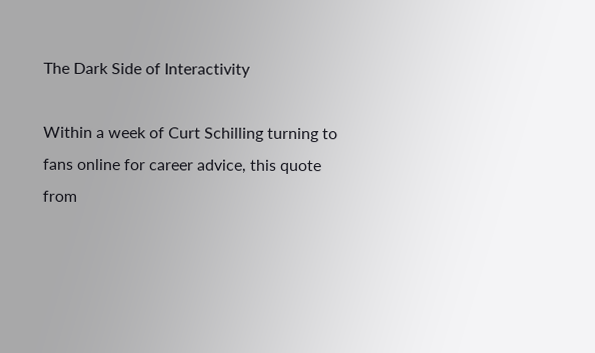The Dark Side of Interactivity

Within a week of Curt Schilling turning to fans online for career advice, this quote from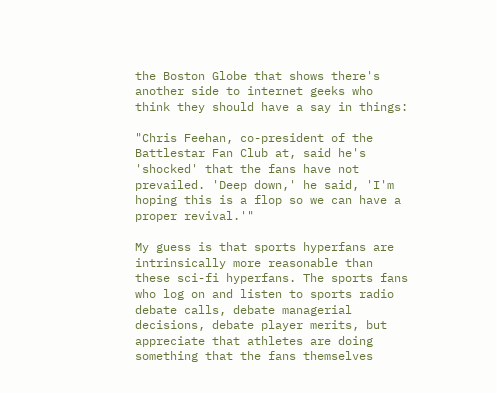the Boston Globe that shows there's another side to internet geeks who think they should have a say in things:

"Chris Feehan, co-president of the Battlestar Fan Club at, said he's 'shocked' that the fans have not prevailed. 'Deep down,' he said, 'I'm hoping this is a flop so we can have a proper revival.'"

My guess is that sports hyperfans are intrinsically more reasonable than these sci-fi hyperfans. The sports fans who log on and listen to sports radio debate calls, debate managerial decisions, debate player merits, but appreciate that athletes are doing something that the fans themselves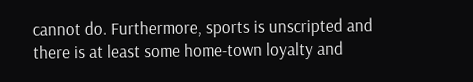cannot do. Furthermore, sports is unscripted and there is at least some home-town loyalty and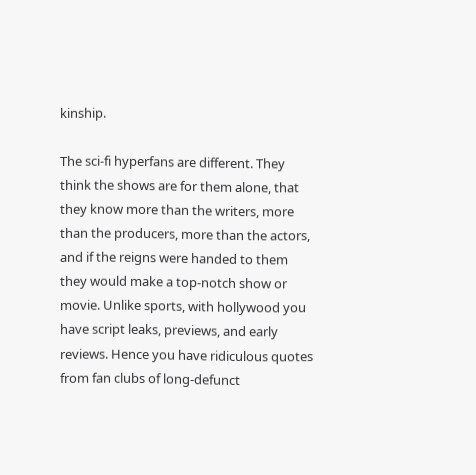kinship.

The sci-fi hyperfans are different. They think the shows are for them alone, that they know more than the writers, more than the producers, more than the actors, and if the reigns were handed to them they would make a top-notch show or movie. Unlike sports, with hollywood you have script leaks, previews, and early reviews. Hence you have ridiculous quotes from fan clubs of long-defunct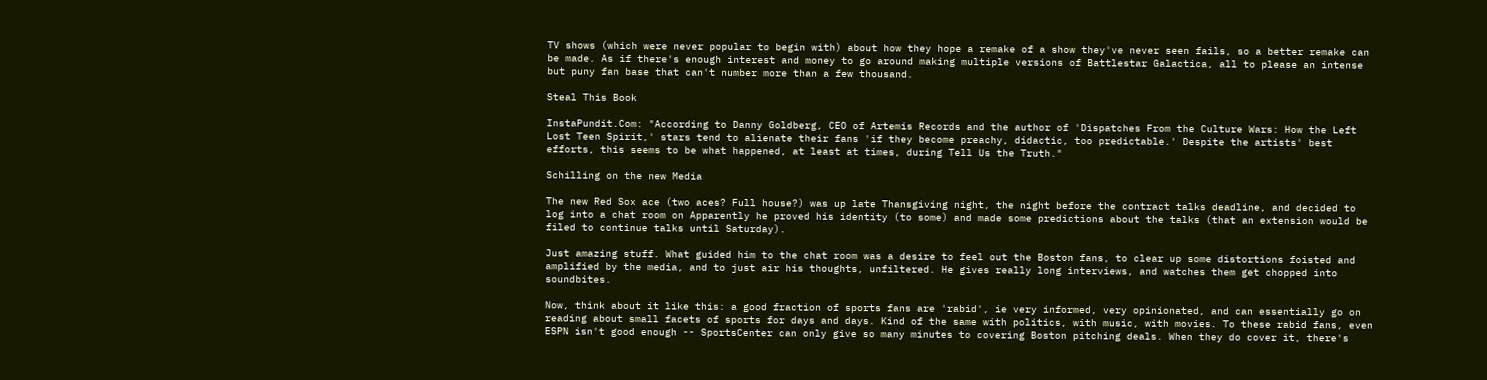TV shows (which were never popular to begin with) about how they hope a remake of a show they've never seen fails, so a better remake can be made. As if there's enough interest and money to go around making multiple versions of Battlestar Galactica, all to please an intense but puny fan base that can't number more than a few thousand.

Steal This Book

InstaPundit.Com: "According to Danny Goldberg, CEO of Artemis Records and the author of 'Dispatches From the Culture Wars: How the Left Lost Teen Spirit,' stars tend to alienate their fans 'if they become preachy, didactic, too predictable.' Despite the artists' best efforts, this seems to be what happened, at least at times, during Tell Us the Truth."

Schilling on the new Media

The new Red Sox ace (two aces? Full house?) was up late Thansgiving night, the night before the contract talks deadline, and decided to log into a chat room on Apparently he proved his identity (to some) and made some predictions about the talks (that an extension would be filed to continue talks until Saturday).

Just amazing stuff. What guided him to the chat room was a desire to feel out the Boston fans, to clear up some distortions foisted and amplified by the media, and to just air his thoughts, unfiltered. He gives really long interviews, and watches them get chopped into soundbites.

Now, think about it like this: a good fraction of sports fans are 'rabid', ie very informed, very opinionated, and can essentially go on reading about small facets of sports for days and days. Kind of the same with politics, with music, with movies. To these rabid fans, even ESPN isn't good enough -- SportsCenter can only give so many minutes to covering Boston pitching deals. When they do cover it, there's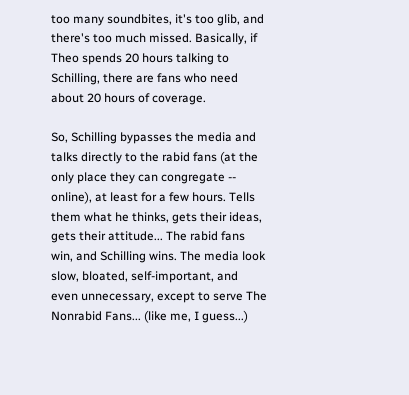too many soundbites, it's too glib, and there's too much missed. Basically, if Theo spends 20 hours talking to Schilling, there are fans who need about 20 hours of coverage.

So, Schilling bypasses the media and talks directly to the rabid fans (at the only place they can congregate -- online), at least for a few hours. Tells them what he thinks, gets their ideas, gets their attitude... The rabid fans win, and Schilling wins. The media look slow, bloated, self-important, and even unnecessary, except to serve The Nonrabid Fans... (like me, I guess...)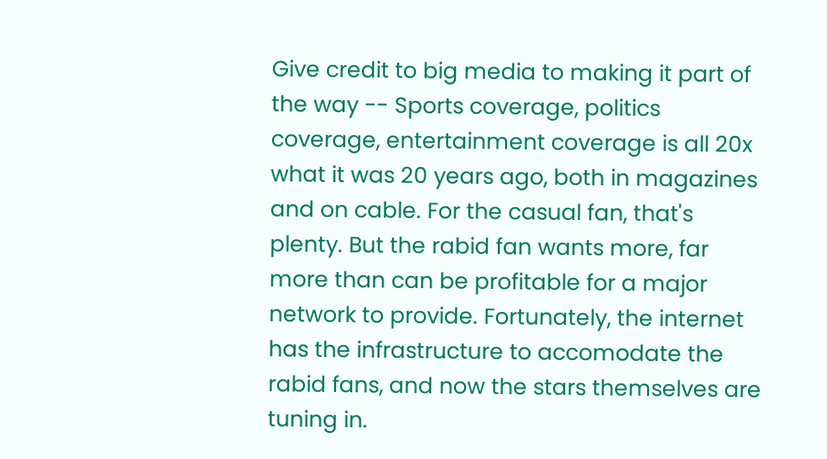Give credit to big media to making it part of the way -- Sports coverage, politics coverage, entertainment coverage is all 20x what it was 20 years ago, both in magazines and on cable. For the casual fan, that's plenty. But the rabid fan wants more, far more than can be profitable for a major network to provide. Fortunately, the internet has the infrastructure to accomodate the rabid fans, and now the stars themselves are tuning in.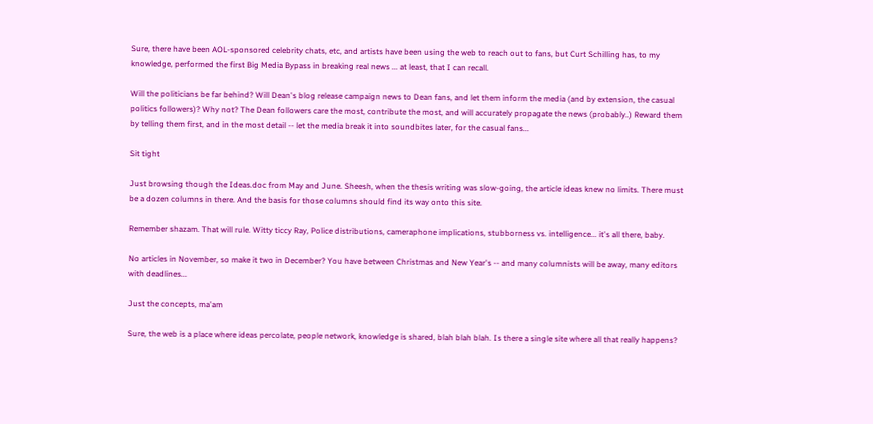Sure, there have been AOL-sponsored celebrity chats, etc, and artists have been using the web to reach out to fans, but Curt Schilling has, to my knowledge, performed the first Big Media Bypass in breaking real news ... at least, that I can recall.

Will the politicians be far behind? Will Dean's blog release campaign news to Dean fans, and let them inform the media (and by extension, the casual politics followers)? Why not? The Dean followers care the most, contribute the most, and will accurately propagate the news (probably..) Reward them by telling them first, and in the most detail -- let the media break it into soundbites later, for the casual fans...

Sit tight

Just browsing though the Ideas.doc from May and June. Sheesh, when the thesis writing was slow-going, the article ideas knew no limits. There must be a dozen columns in there. And the basis for those columns should find its way onto this site.

Remember shazam. That will rule. Witty ticcy Ray, Police distributions, cameraphone implications, stubborness vs. intelligence... it's all there, baby.

No articles in November, so make it two in December? You have between Christmas and New Year's -- and many columnists will be away, many editors with deadlines...

Just the concepts, ma'am

Sure, the web is a place where ideas percolate, people network, knowledge is shared, blah blah blah. Is there a single site where all that really happens?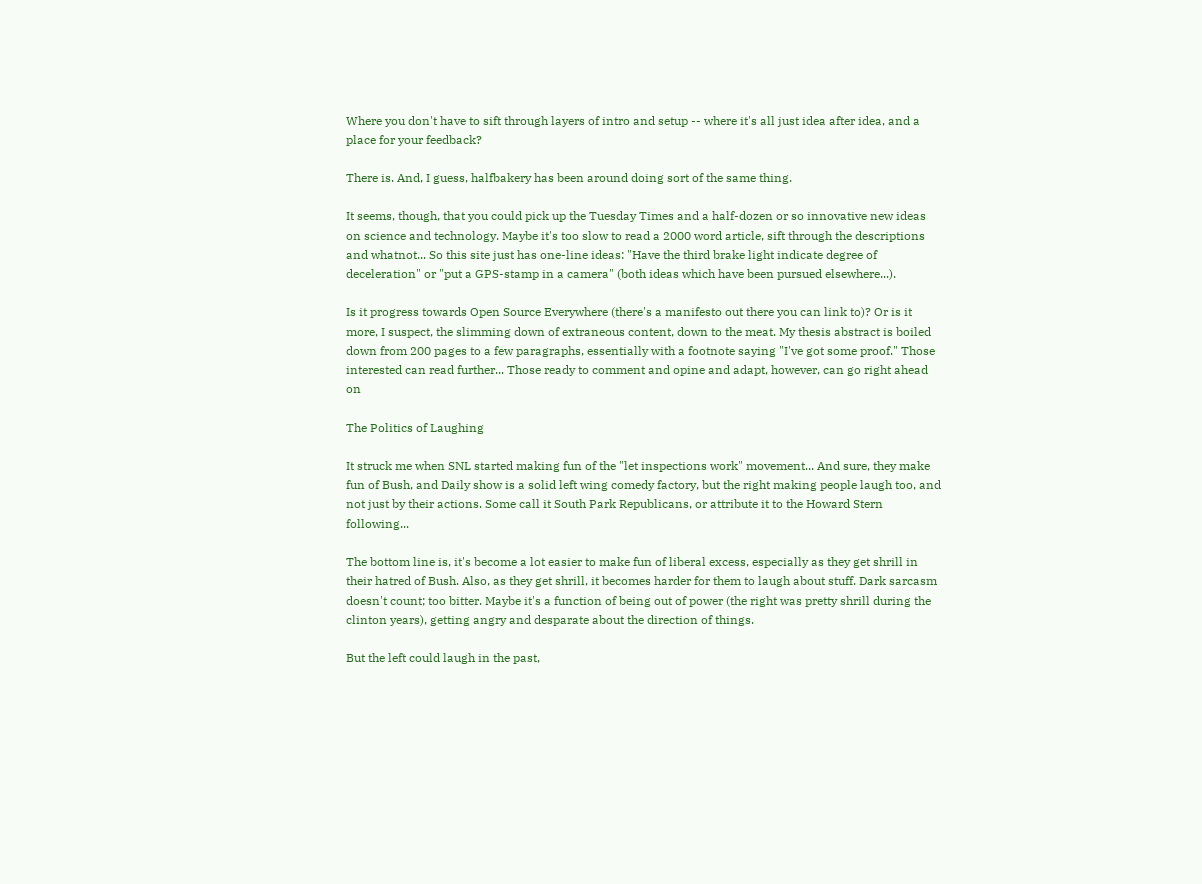Where you don't have to sift through layers of intro and setup -- where it's all just idea after idea, and a place for your feedback?

There is. And, I guess, halfbakery has been around doing sort of the same thing.

It seems, though, that you could pick up the Tuesday Times and a half-dozen or so innovative new ideas on science and technology. Maybe it's too slow to read a 2000 word article, sift through the descriptions and whatnot... So this site just has one-line ideas: "Have the third brake light indicate degree of deceleration" or "put a GPS-stamp in a camera" (both ideas which have been pursued elsewhere...).

Is it progress towards Open Source Everywhere (there's a manifesto out there you can link to)? Or is it more, I suspect, the slimming down of extraneous content, down to the meat. My thesis abstract is boiled down from 200 pages to a few paragraphs, essentially with a footnote saying "I've got some proof." Those interested can read further... Those ready to comment and opine and adapt, however, can go right ahead on

The Politics of Laughing

It struck me when SNL started making fun of the "let inspections work" movement... And sure, they make fun of Bush, and Daily show is a solid left wing comedy factory, but the right making people laugh too, and not just by their actions. Some call it South Park Republicans, or attribute it to the Howard Stern following...

The bottom line is, it's become a lot easier to make fun of liberal excess, especially as they get shrill in their hatred of Bush. Also, as they get shrill, it becomes harder for them to laugh about stuff. Dark sarcasm doesn't count; too bitter. Maybe it's a function of being out of power (the right was pretty shrill during the clinton years), getting angry and desparate about the direction of things.

But the left could laugh in the past,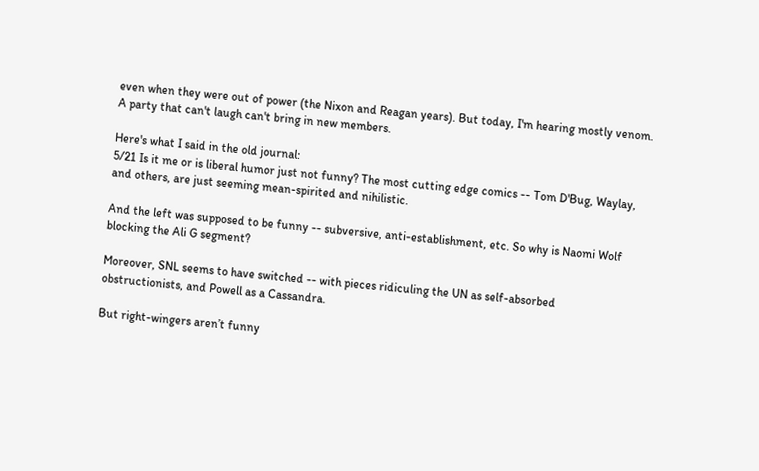even when they were out of power (the Nixon and Reagan years). But today, I'm hearing mostly venom. A party that can't laugh can't bring in new members.

Here's what I said in the old journal:
5/21 Is it me or is liberal humor just not funny? The most cutting edge comics -- Tom D'Bug, Waylay, and others, are just seeming mean-spirited and nihilistic.

And the left was supposed to be funny -- subversive, anti-establishment, etc. So why is Naomi Wolf blocking the Ali G segment?

Moreover, SNL seems to have switched -- with pieces ridiculing the UN as self-absorbed obstructionists, and Powell as a Cassandra.

But right-wingers aren’t funny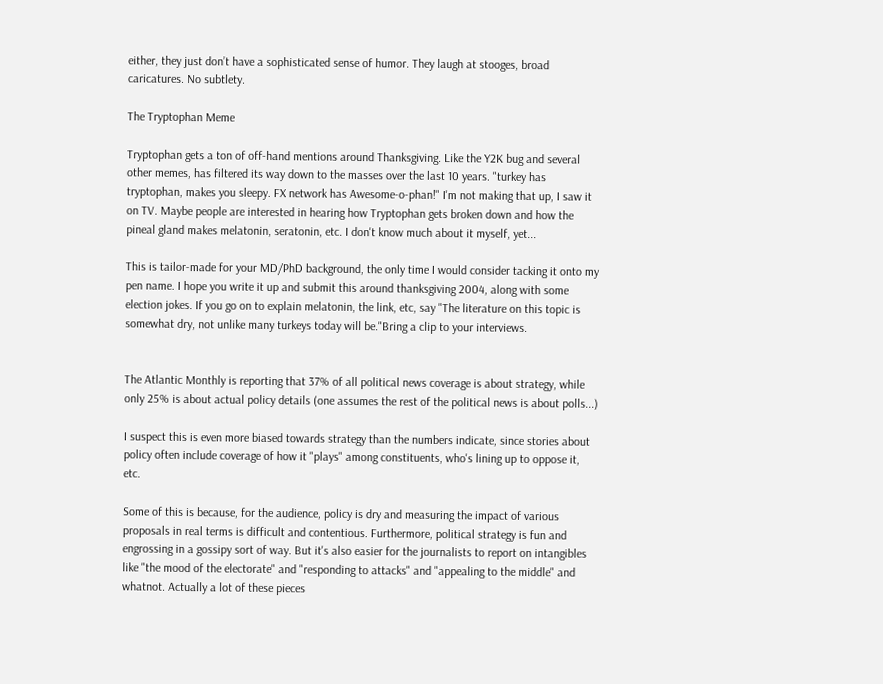either, they just don’t have a sophisticated sense of humor. They laugh at stooges, broad caricatures. No subtlety.

The Tryptophan Meme

Tryptophan gets a ton of off-hand mentions around Thanksgiving. Like the Y2K bug and several other memes, has filtered its way down to the masses over the last 10 years. "turkey has tryptophan, makes you sleepy. FX network has Awesome-o-phan!" I'm not making that up, I saw it on TV. Maybe people are interested in hearing how Tryptophan gets broken down and how the pineal gland makes melatonin, seratonin, etc. I don't know much about it myself, yet...

This is tailor-made for your MD/PhD background, the only time I would consider tacking it onto my pen name. I hope you write it up and submit this around thanksgiving 2004, along with some election jokes. If you go on to explain melatonin, the link, etc, say "The literature on this topic is somewhat dry, not unlike many turkeys today will be."Bring a clip to your interviews.


The Atlantic Monthly is reporting that 37% of all political news coverage is about strategy, while only 25% is about actual policy details (one assumes the rest of the political news is about polls...)

I suspect this is even more biased towards strategy than the numbers indicate, since stories about policy often include coverage of how it "plays" among constituents, who's lining up to oppose it, etc.

Some of this is because, for the audience, policy is dry and measuring the impact of various proposals in real terms is difficult and contentious. Furthermore, political strategy is fun and engrossing in a gossipy sort of way. But it's also easier for the journalists to report on intangibles like "the mood of the electorate" and "responding to attacks" and "appealing to the middle" and whatnot. Actually a lot of these pieces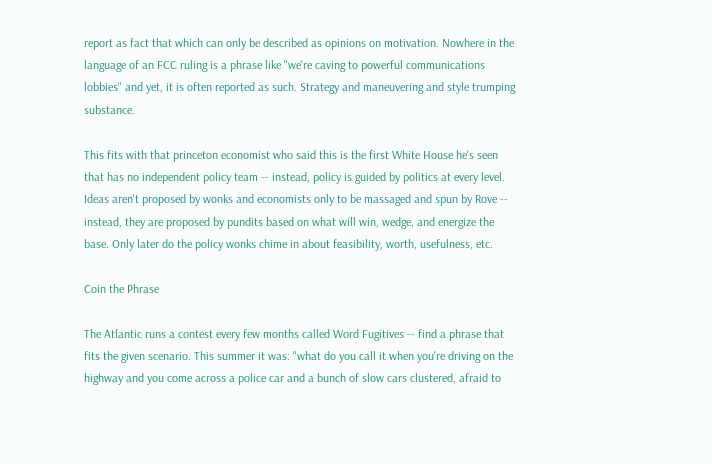report as fact that which can only be described as opinions on motivation. Nowhere in the language of an FCC ruling is a phrase like "we're caving to powerful communications lobbies" and yet, it is often reported as such. Strategy and maneuvering and style trumping substance.

This fits with that princeton economist who said this is the first White House he's seen that has no independent policy team -- instead, policy is guided by politics at every level. Ideas aren't proposed by wonks and economists only to be massaged and spun by Rove -- instead, they are proposed by pundits based on what will win, wedge, and energize the base. Only later do the policy wonks chime in about feasibility, worth, usefulness, etc.

Coin the Phrase

The Atlantic runs a contest every few months called Word Fugitives -- find a phrase that fits the given scenario. This summer it was: "what do you call it when you're driving on the highway and you come across a police car and a bunch of slow cars clustered, afraid to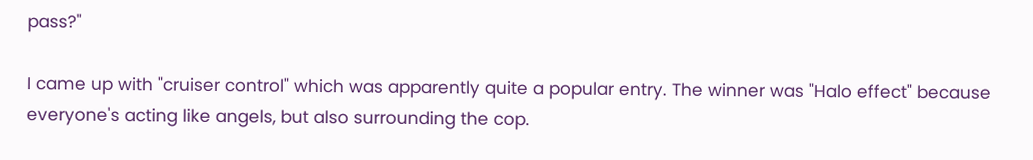pass?"

I came up with "cruiser control" which was apparently quite a popular entry. The winner was "Halo effect" because everyone's acting like angels, but also surrounding the cop.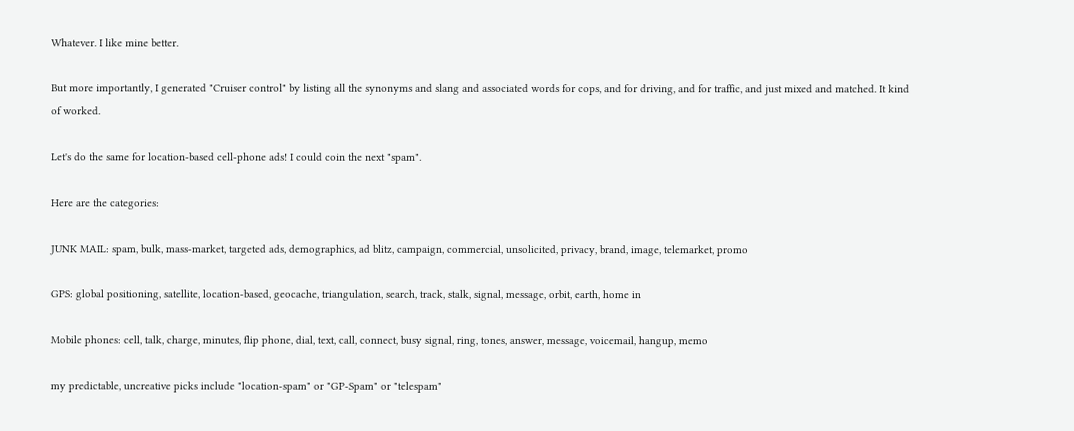Whatever. I like mine better.

But more importantly, I generated "Cruiser control" by listing all the synonyms and slang and associated words for cops, and for driving, and for traffic, and just mixed and matched. It kind of worked.

Let's do the same for location-based cell-phone ads! I could coin the next "spam".

Here are the categories:

JUNK MAIL: spam, bulk, mass-market, targeted ads, demographics, ad blitz, campaign, commercial, unsolicited, privacy, brand, image, telemarket, promo

GPS: global positioning, satellite, location-based, geocache, triangulation, search, track, stalk, signal, message, orbit, earth, home in

Mobile phones: cell, talk, charge, minutes, flip phone, dial, text, call, connect, busy signal, ring, tones, answer, message, voicemail, hangup, memo

my predictable, uncreative picks include "location-spam" or "GP-Spam" or "telespam"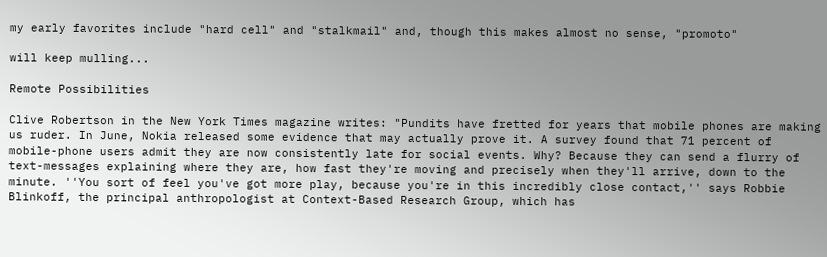my early favorites include "hard cell" and "stalkmail" and, though this makes almost no sense, "promoto"

will keep mulling...

Remote Possibilities

Clive Robertson in the New York Times magazine writes: "Pundits have fretted for years that mobile phones are making us ruder. In June, Nokia released some evidence that may actually prove it. A survey found that 71 percent of mobile-phone users admit they are now consistently late for social events. Why? Because they can send a flurry of text-messages explaining where they are, how fast they're moving and precisely when they'll arrive, down to the minute. ''You sort of feel you've got more play, because you're in this incredibly close contact,'' says Robbie Blinkoff, the principal anthropologist at Context-Based Research Group, which has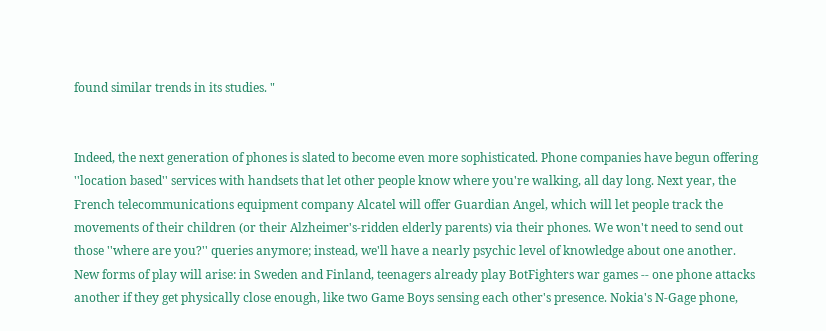found similar trends in its studies. "


Indeed, the next generation of phones is slated to become even more sophisticated. Phone companies have begun offering ''location based'' services with handsets that let other people know where you're walking, all day long. Next year, the French telecommunications equipment company Alcatel will offer Guardian Angel, which will let people track the movements of their children (or their Alzheimer's-ridden elderly parents) via their phones. We won't need to send out those ''where are you?'' queries anymore; instead, we'll have a nearly psychic level of knowledge about one another. New forms of play will arise: in Sweden and Finland, teenagers already play BotFighters war games -- one phone attacks another if they get physically close enough, like two Game Boys sensing each other's presence. Nokia's N-Gage phone,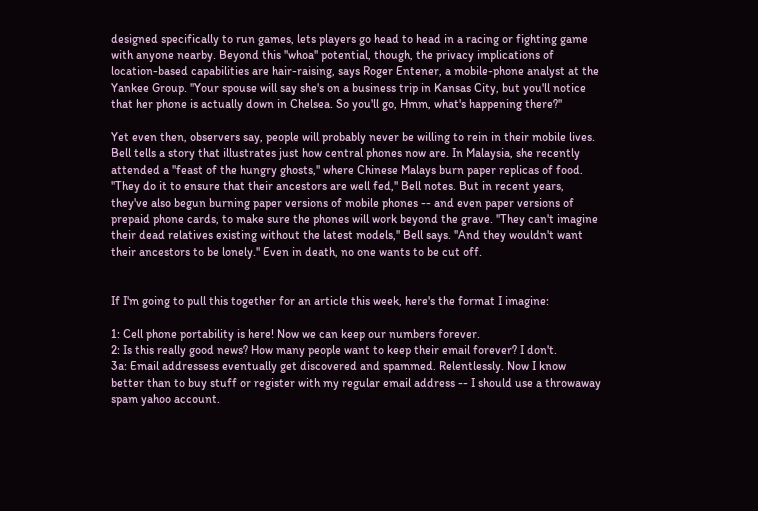designed specifically to run games, lets players go head to head in a racing or fighting game with anyone nearby. Beyond this ''whoa'' potential, though, the privacy implications of location-based capabilities are hair-raising, says Roger Entener, a mobile-phone analyst at the Yankee Group. ''Your spouse will say she's on a business trip in Kansas City, but you'll notice that her phone is actually down in Chelsea. So you'll go, Hmm, what's happening there?''

Yet even then, observers say, people will probably never be willing to rein in their mobile lives. Bell tells a story that illustrates just how central phones now are. In Malaysia, she recently attended a ''feast of the hungry ghosts,'' where Chinese Malays burn paper replicas of food. ''They do it to ensure that their ancestors are well fed,'' Bell notes. But in recent years, they've also begun burning paper versions of mobile phones -- and even paper versions of prepaid phone cards, to make sure the phones will work beyond the grave. ''They can't imagine their dead relatives existing without the latest models,'' Bell says. ''And they wouldn't want their ancestors to be lonely.'' Even in death, no one wants to be cut off.


If I'm going to pull this together for an article this week, here's the format I imagine:

1: Cell phone portability is here! Now we can keep our numbers forever.
2: Is this really good news? How many people want to keep their email forever? I don't.
3a: Email addressess eventually get discovered and spammed. Relentlessly. Now I know better than to buy stuff or register with my regular email address -- I should use a throwaway spam yahoo account.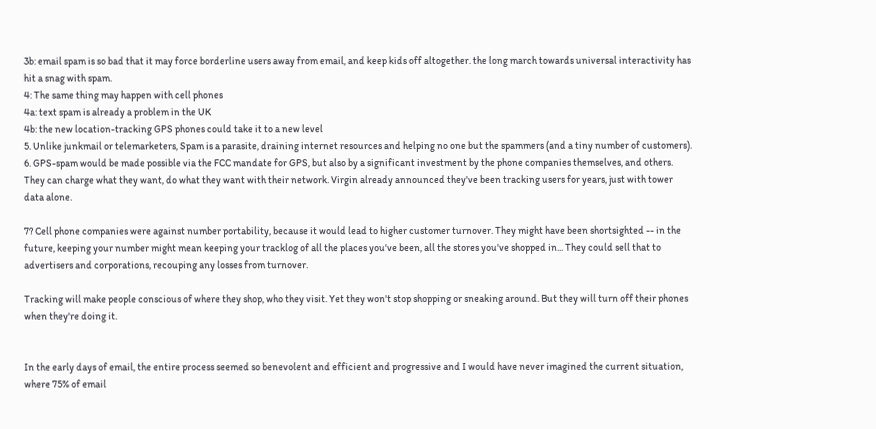3b: email spam is so bad that it may force borderline users away from email, and keep kids off altogether. the long march towards universal interactivity has hit a snag with spam.
4: The same thing may happen with cell phones
4a: text spam is already a problem in the UK
4b: the new location-tracking GPS phones could take it to a new level
5. Unlike junkmail or telemarketers, Spam is a parasite, draining internet resources and helping no one but the spammers (and a tiny number of customers).
6. GPS-spam would be made possible via the FCC mandate for GPS, but also by a significant investment by the phone companies themselves, and others. They can charge what they want, do what they want with their network. Virgin already announced they've been tracking users for years, just with tower data alone.

7? Cell phone companies were against number portability, because it would lead to higher customer turnover. They might have been shortsighted -- in the future, keeping your number might mean keeping your tracklog of all the places you've been, all the stores you've shopped in... They could sell that to advertisers and corporations, recouping any losses from turnover.

Tracking will make people conscious of where they shop, who they visit. Yet they won't stop shopping or sneaking around. But they will turn off their phones when they're doing it.


In the early days of email, the entire process seemed so benevolent and efficient and progressive and I would have never imagined the current situation, where 75% of email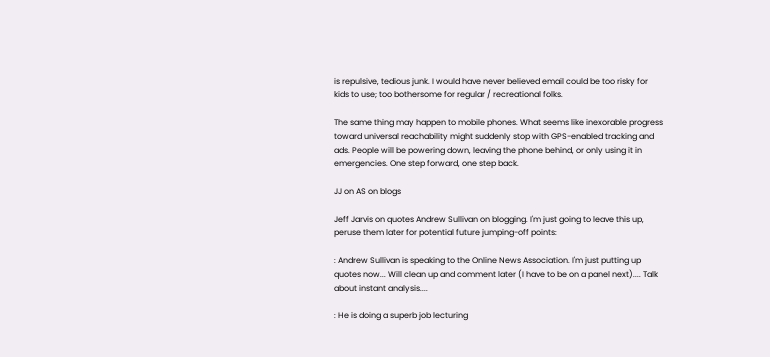is repulsive, tedious junk. I would have never believed email could be too risky for kids to use; too bothersome for regular / recreational folks.

The same thing may happen to mobile phones. What seems like inexorable progress toward universal reachability might suddenly stop with GPS-enabled tracking and ads. People will be powering down, leaving the phone behind, or only using it in emergencies. One step forward, one step back.

JJ on AS on blogs

Jeff Jarvis on quotes Andrew Sullivan on blogging. I'm just going to leave this up, peruse them later for potential future jumping-off points:

: Andrew Sullivan is speaking to the Online News Association. I'm just putting up quotes now... Will clean up and comment later (I have to be on a panel next).... Talk about instant analysis....

: He is doing a superb job lecturing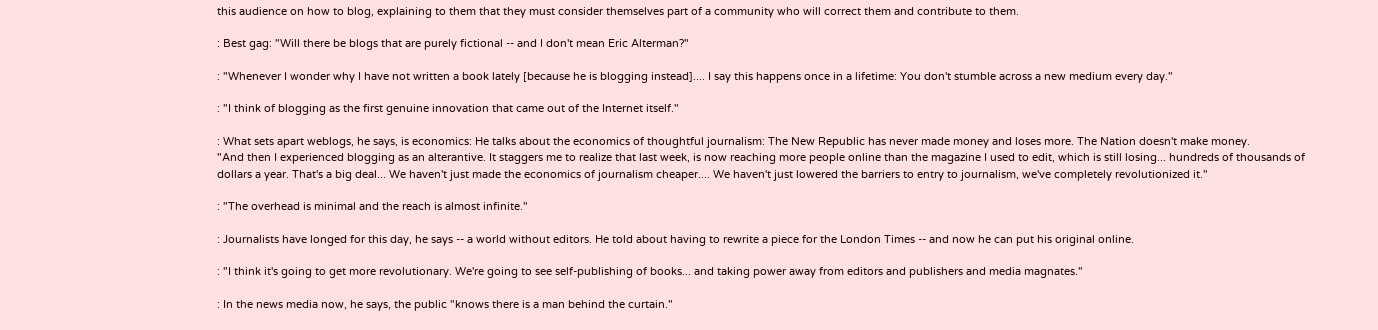this audience on how to blog, explaining to them that they must consider themselves part of a community who will correct them and contribute to them.

: Best gag: "Will there be blogs that are purely fictional -- and I don't mean Eric Alterman?"

: "Whenever I wonder why I have not written a book lately [because he is blogging instead].... I say this happens once in a lifetime: You don't stumble across a new medium every day."

: "I think of blogging as the first genuine innovation that came out of the Internet itself."

: What sets apart weblogs, he says, is economics: He talks about the economics of thoughtful journalism: The New Republic has never made money and loses more. The Nation doesn't make money.
"And then I experienced blogging as an alterantive. It staggers me to realize that last week, is now reaching more people online than the magazine I used to edit, which is still losing... hundreds of thousands of dollars a year. That's a big deal... We haven't just made the economics of journalism cheaper.... We haven't just lowered the barriers to entry to journalism, we've completely revolutionized it."

: "The overhead is minimal and the reach is almost infinite."

: Journalists have longed for this day, he says -- a world without editors. He told about having to rewrite a piece for the London Times -- and now he can put his original online.

: "I think it's going to get more revolutionary. We're going to see self-publishing of books... and taking power away from editors and publishers and media magnates."

: In the news media now, he says, the public "knows there is a man behind the curtain."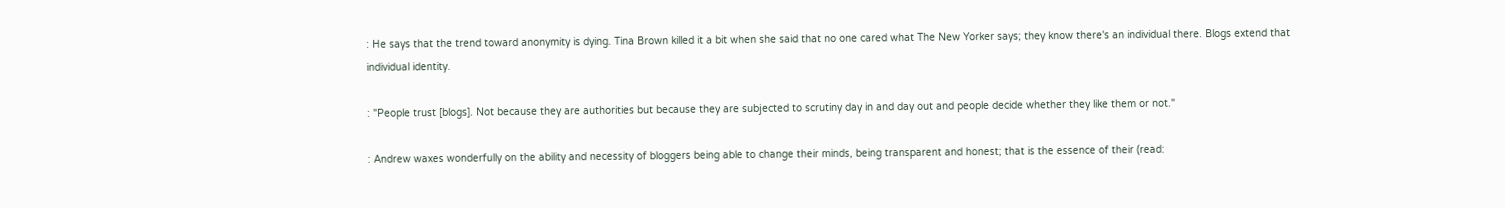: He says that the trend toward anonymity is dying. Tina Brown killed it a bit when she said that no one cared what The New Yorker says; they know there's an individual there. Blogs extend that individual identity.

: "People trust [blogs]. Not because they are authorities but because they are subjected to scrutiny day in and day out and people decide whether they like them or not."

: Andrew waxes wonderfully on the ability and necessity of bloggers being able to change their minds, being transparent and honest; that is the essence of their (read: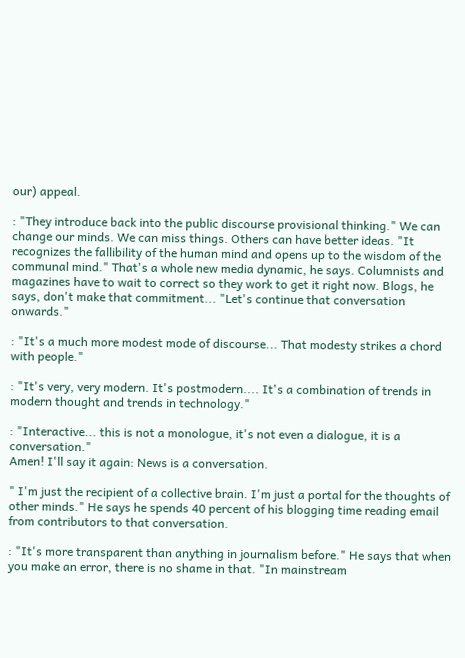our) appeal.

: "They introduce back into the public discourse provisional thinking." We can change our minds. We can miss things. Others can have better ideas. "It recognizes the fallibility of the human mind and opens up to the wisdom of the communal mind." That's a whole new media dynamic, he says. Columnists and magazines have to wait to correct so they work to get it right now. Blogs, he says, don't make that commitment... "Let's continue that conversation onwards."

: "It's a much more modest mode of discourse... That modesty strikes a chord with people."

: "It's very, very modern. It's postmodern.... It's a combination of trends in modern thought and trends in technology."

: "Interactive... this is not a monologue, it's not even a dialogue, it is a conversation."
Amen! I'll say it again: News is a conversation.

" I'm just the recipient of a collective brain. I'm just a portal for the thoughts of other minds." He says he spends 40 percent of his blogging time reading email from contributors to that conversation.

: "It's more transparent than anything in journalism before." He says that when you make an error, there is no shame in that. "In mainstream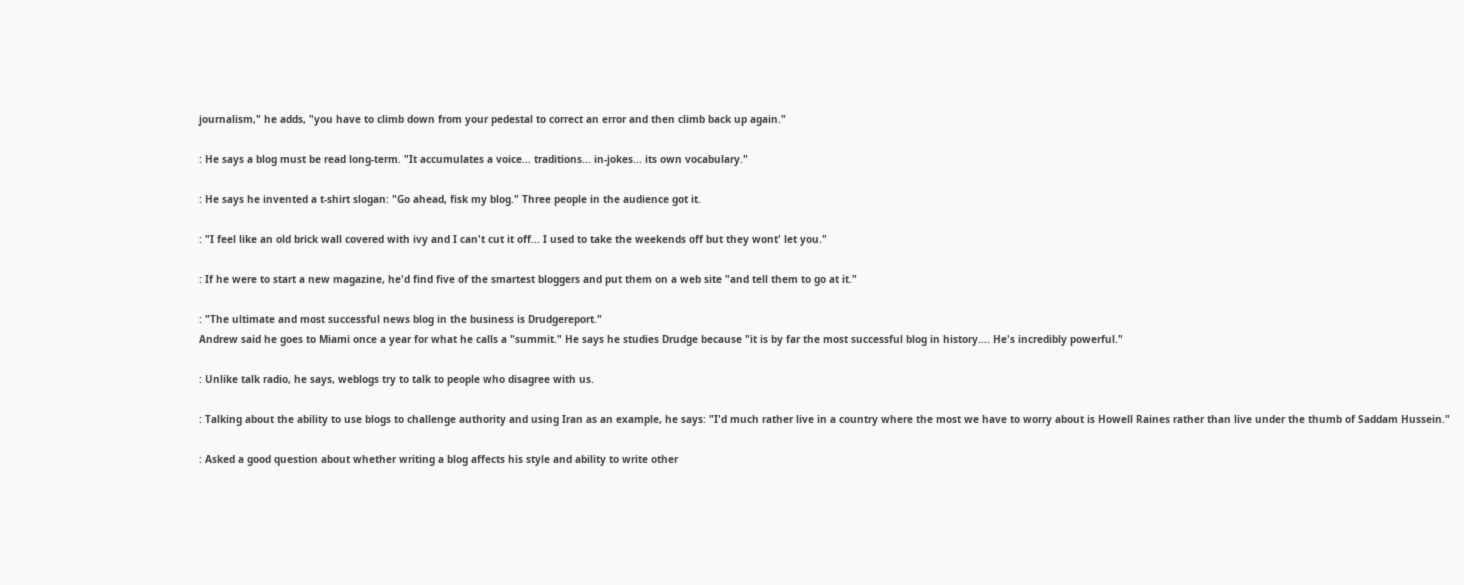journalism," he adds, "you have to climb down from your pedestal to correct an error and then climb back up again."

: He says a blog must be read long-term. "It accumulates a voice... traditions... in-jokes... its own vocabulary."

: He says he invented a t-shirt slogan: "Go ahead, fisk my blog." Three people in the audience got it.

: "I feel like an old brick wall covered with ivy and I can't cut it off... I used to take the weekends off but they wont' let you."

: If he were to start a new magazine, he'd find five of the smartest bloggers and put them on a web site "and tell them to go at it."

: "The ultimate and most successful news blog in the business is Drudgereport."
Andrew said he goes to Miami once a year for what he calls a "summit." He says he studies Drudge because "it is by far the most successful blog in history.... He's incredibly powerful."

: Unlike talk radio, he says, weblogs try to talk to people who disagree with us.

: Talking about the ability to use blogs to challenge authority and using Iran as an example, he says: "I'd much rather live in a country where the most we have to worry about is Howell Raines rather than live under the thumb of Saddam Hussein."

: Asked a good question about whether writing a blog affects his style and ability to write other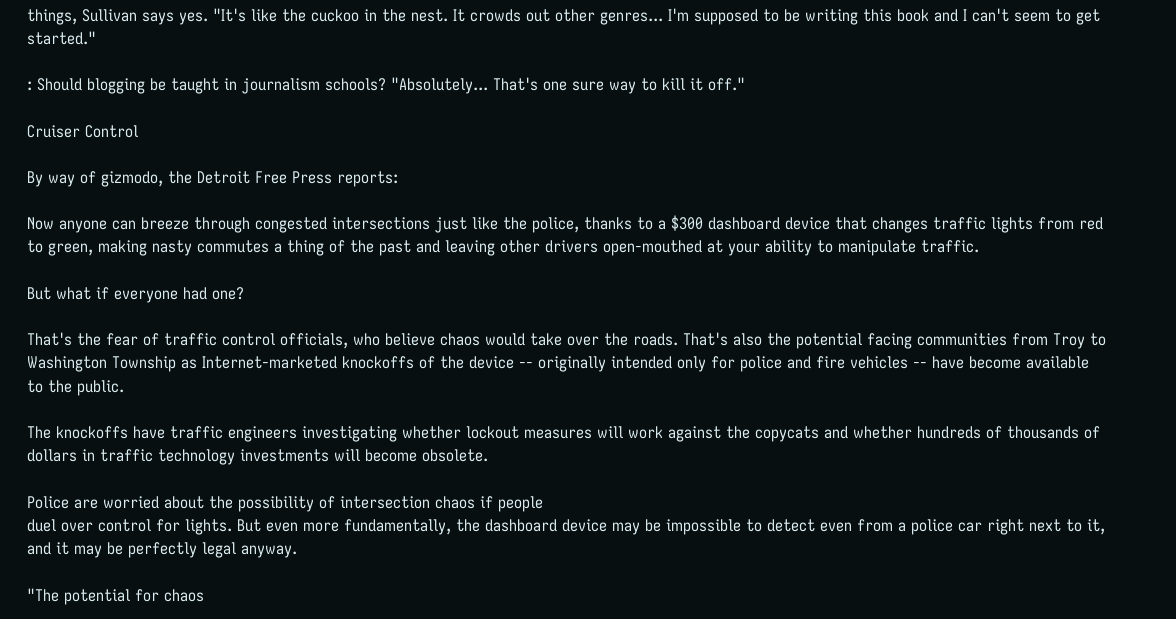things, Sullivan says yes. "It's like the cuckoo in the nest. It crowds out other genres... I'm supposed to be writing this book and I can't seem to get started."

: Should blogging be taught in journalism schools? "Absolutely... That's one sure way to kill it off."

Cruiser Control

By way of gizmodo, the Detroit Free Press reports:

Now anyone can breeze through congested intersections just like the police, thanks to a $300 dashboard device that changes traffic lights from red to green, making nasty commutes a thing of the past and leaving other drivers open-mouthed at your ability to manipulate traffic.

But what if everyone had one?

That's the fear of traffic control officials, who believe chaos would take over the roads. That's also the potential facing communities from Troy to Washington Township as Internet-marketed knockoffs of the device -- originally intended only for police and fire vehicles -- have become available to the public.

The knockoffs have traffic engineers investigating whether lockout measures will work against the copycats and whether hundreds of thousands of dollars in traffic technology investments will become obsolete.

Police are worried about the possibility of intersection chaos if people
duel over control for lights. But even more fundamentally, the dashboard device may be impossible to detect even from a police car right next to it, and it may be perfectly legal anyway.

"The potential for chaos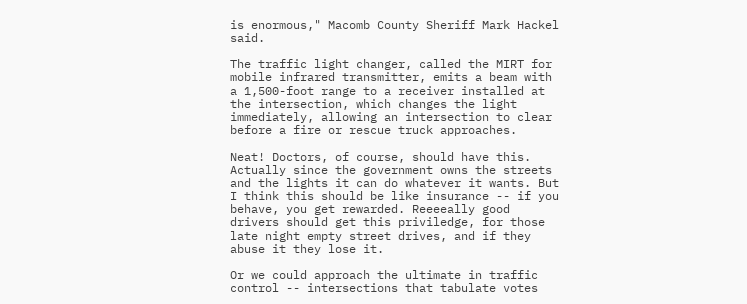is enormous," Macomb County Sheriff Mark Hackel said.

The traffic light changer, called the MIRT for mobile infrared transmitter, emits a beam with a 1,500-foot range to a receiver installed at the intersection, which changes the light immediately, allowing an intersection to clear before a fire or rescue truck approaches.

Neat! Doctors, of course, should have this. Actually since the government owns the streets and the lights it can do whatever it wants. But I think this should be like insurance -- if you behave, you get rewarded. Reeeeally good drivers should get this priviledge, for those late night empty street drives, and if they abuse it they lose it.

Or we could approach the ultimate in traffic control -- intersections that tabulate votes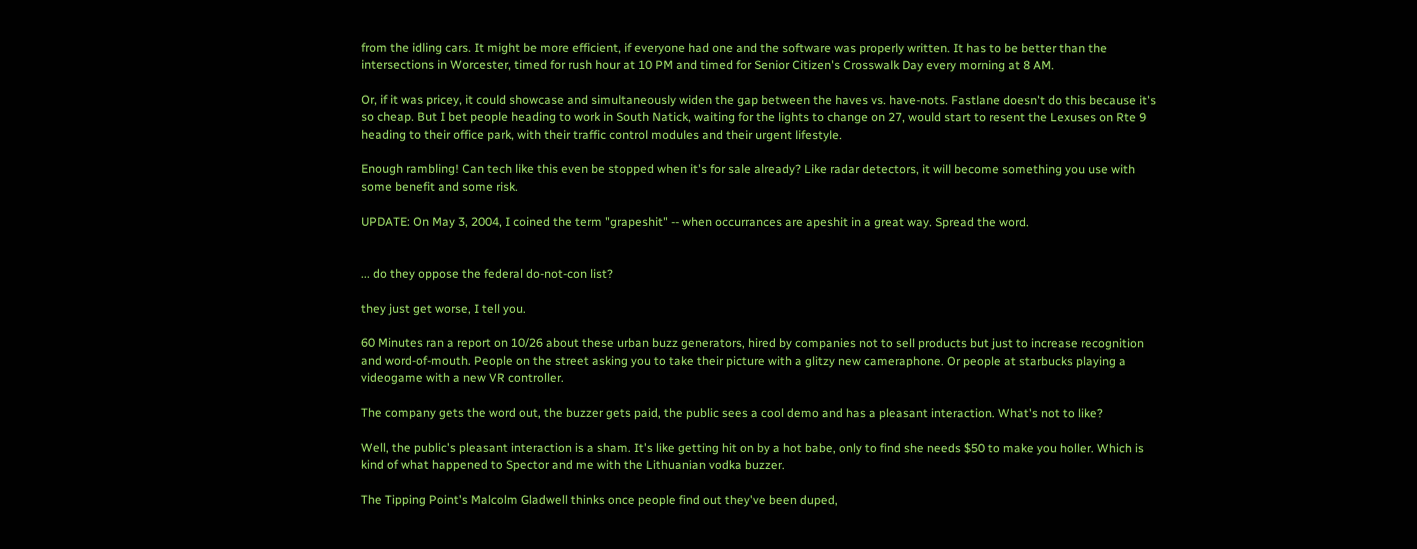from the idling cars. It might be more efficient, if everyone had one and the software was properly written. It has to be better than the intersections in Worcester, timed for rush hour at 10 PM and timed for Senior Citizen's Crosswalk Day every morning at 8 AM.

Or, if it was pricey, it could showcase and simultaneously widen the gap between the haves vs. have-nots. Fastlane doesn't do this because it's so cheap. But I bet people heading to work in South Natick, waiting for the lights to change on 27, would start to resent the Lexuses on Rte 9 heading to their office park, with their traffic control modules and their urgent lifestyle.

Enough rambling! Can tech like this even be stopped when it's for sale already? Like radar detectors, it will become something you use with some benefit and some risk.

UPDATE: On May 3, 2004, I coined the term "grapeshit" -- when occurrances are apeshit in a great way. Spread the word.


... do they oppose the federal do-not-con list?

they just get worse, I tell you.

60 Minutes ran a report on 10/26 about these urban buzz generators, hired by companies not to sell products but just to increase recognition and word-of-mouth. People on the street asking you to take their picture with a glitzy new cameraphone. Or people at starbucks playing a videogame with a new VR controller.

The company gets the word out, the buzzer gets paid, the public sees a cool demo and has a pleasant interaction. What's not to like?

Well, the public's pleasant interaction is a sham. It's like getting hit on by a hot babe, only to find she needs $50 to make you holler. Which is kind of what happened to Spector and me with the Lithuanian vodka buzzer.

The Tipping Point's Malcolm Gladwell thinks once people find out they've been duped,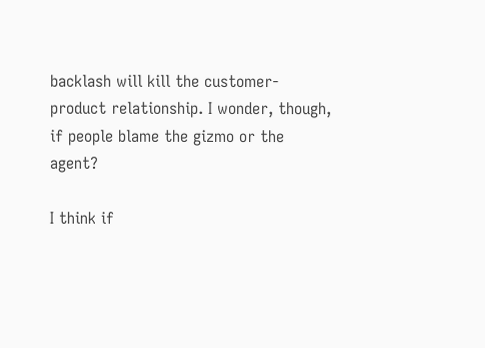backlash will kill the customer-product relationship. I wonder, though, if people blame the gizmo or the agent?

I think if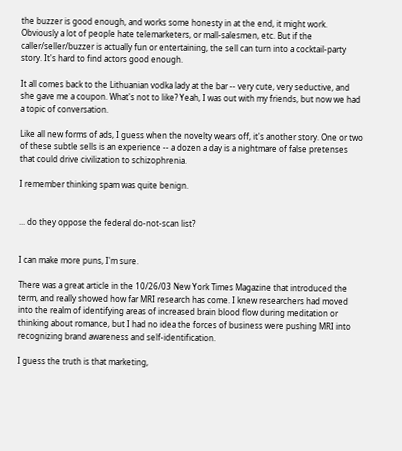the buzzer is good enough, and works some honesty in at the end, it might work. Obviously a lot of people hate telemarketers, or mall-salesmen, etc. But if the caller/seller/buzzer is actually fun or entertaining, the sell can turn into a cocktail-party story. It's hard to find actors good enough.

It all comes back to the Lithuanian vodka lady at the bar -- very cute, very seductive, and she gave me a coupon. What's not to like? Yeah, I was out with my friends, but now we had a topic of conversation.

Like all new forms of ads, I guess when the novelty wears off, it's another story. One or two of these subtle sells is an experience -- a dozen a day is a nightmare of false pretenses that could drive civilization to schizophrenia.

I remember thinking spam was quite benign.


... do they oppose the federal do-not-scan list?


I can make more puns, I'm sure.

There was a great article in the 10/26/03 New York Times Magazine that introduced the term, and really showed how far MRI research has come. I knew researchers had moved into the realm of identifying areas of increased brain blood flow during meditation or thinking about romance, but I had no idea the forces of business were pushing MRI into recognizing brand awareness and self-identification.

I guess the truth is that marketing,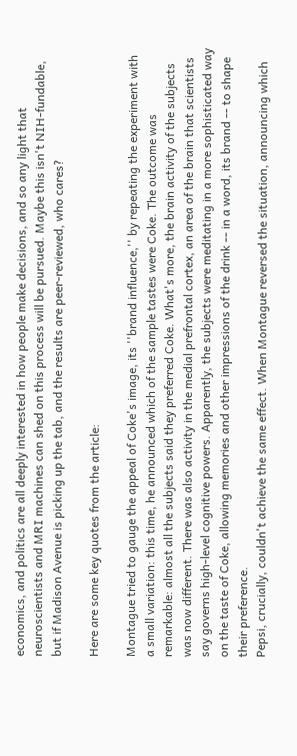economics, and politics are all deeply interested in how people make decisions, and so any light that neuroscientists and MRI machines can shed on this process will be pursued. Maybe this isn't NIH-fundable, but if Madison Avenue is picking up the tab, and the results are peer-reviewed, who cares?

Here are some key quotes from the article:

Montague tried to gauge the appeal of Coke's image, its ''brand influence,'' by repeating the experiment with a small variation: this time, he announced which of the sample tastes were Coke. The outcome was remarkable: almost all the subjects said they preferred Coke. What's more, the brain activity of the subjects was now different. There was also activity in the medial prefrontal cortex, an area of the brain that scientists say governs high-level cognitive powers. Apparently, the subjects were meditating in a more sophisticated way on the taste of Coke, allowing memories and other impressions of the drink -- in a word, its brand -- to shape their preference.
Pepsi, crucially, couldn't achieve the same effect. When Montague reversed the situation, announcing which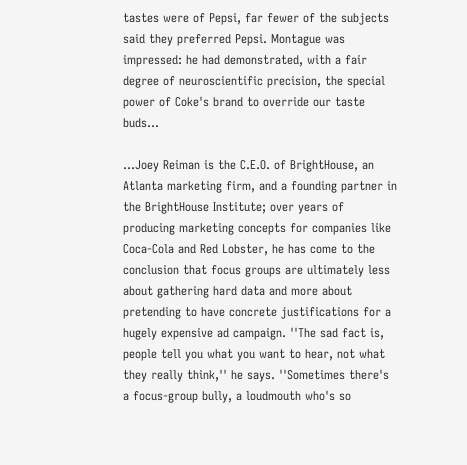tastes were of Pepsi, far fewer of the subjects said they preferred Pepsi. Montague was impressed: he had demonstrated, with a fair degree of neuroscientific precision, the special power of Coke's brand to override our taste buds...

...Joey Reiman is the C.E.O. of BrightHouse, an Atlanta marketing firm, and a founding partner in the BrightHouse Institute; over years of producing marketing concepts for companies like Coca-Cola and Red Lobster, he has come to the conclusion that focus groups are ultimately less about gathering hard data and more about pretending to have concrete justifications for a hugely expensive ad campaign. ''The sad fact is, people tell you what you want to hear, not what they really think,'' he says. ''Sometimes there's a focus-group bully, a loudmouth who's so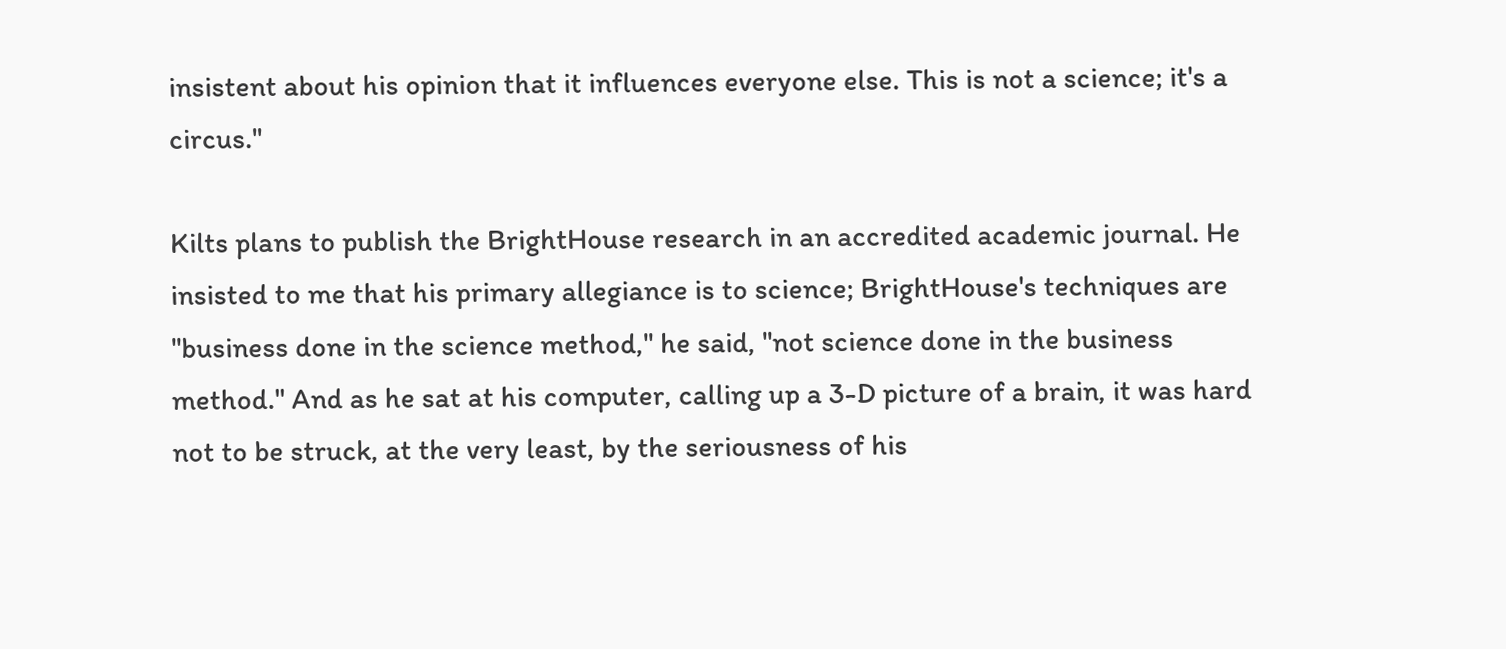insistent about his opinion that it influences everyone else. This is not a science; it's a circus.''

Kilts plans to publish the BrightHouse research in an accredited academic journal. He insisted to me that his primary allegiance is to science; BrightHouse's techniques are ''business done in the science method,'' he said, ''not science done in the business method.'' And as he sat at his computer, calling up a 3-D picture of a brain, it was hard not to be struck, at the very least, by the seriousness of his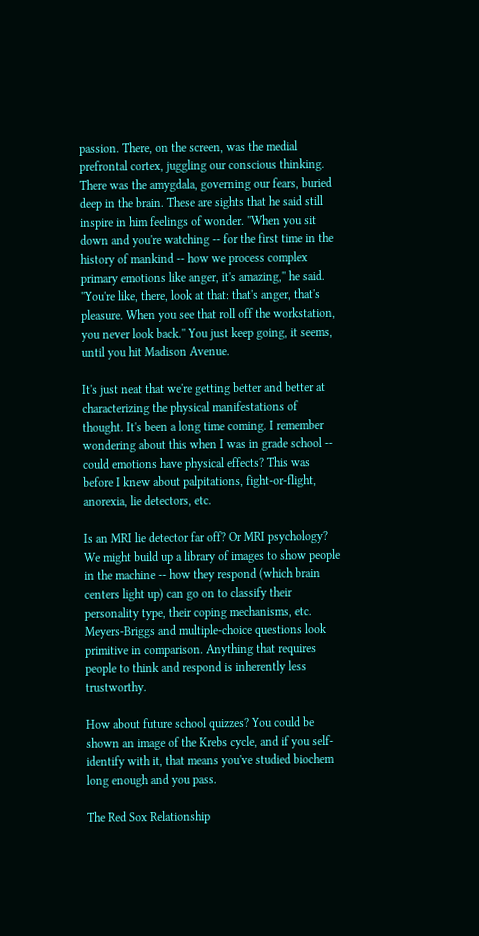passion. There, on the screen, was the medial prefrontal cortex, juggling our conscious thinking. There was the amygdala, governing our fears, buried deep in the brain. These are sights that he said still inspire in him feelings of wonder. ''When you sit down and you're watching -- for the first time in the history of mankind -- how we process complex primary emotions like anger, it's amazing,'' he said. ''You're like, there, look at that: that's anger, that's pleasure. When you see that roll off the workstation, you never look back.'' You just keep going, it seems, until you hit Madison Avenue.

It's just neat that we're getting better and better at characterizing the physical manifestations of thought. It's been a long time coming. I remember wondering about this when I was in grade school -- could emotions have physical effects? This was before I knew about palpitations, fight-or-flight, anorexia, lie detectors, etc.

Is an MRI lie detector far off? Or MRI psychology? We might build up a library of images to show people in the machine -- how they respond (which brain centers light up) can go on to classify their personality type, their coping mechanisms, etc. Meyers-Briggs and multiple-choice questions look primitive in comparison. Anything that requires people to think and respond is inherently less trustworthy.

How about future school quizzes? You could be shown an image of the Krebs cycle, and if you self-identify with it, that means you've studied biochem long enough and you pass.

The Red Sox Relationship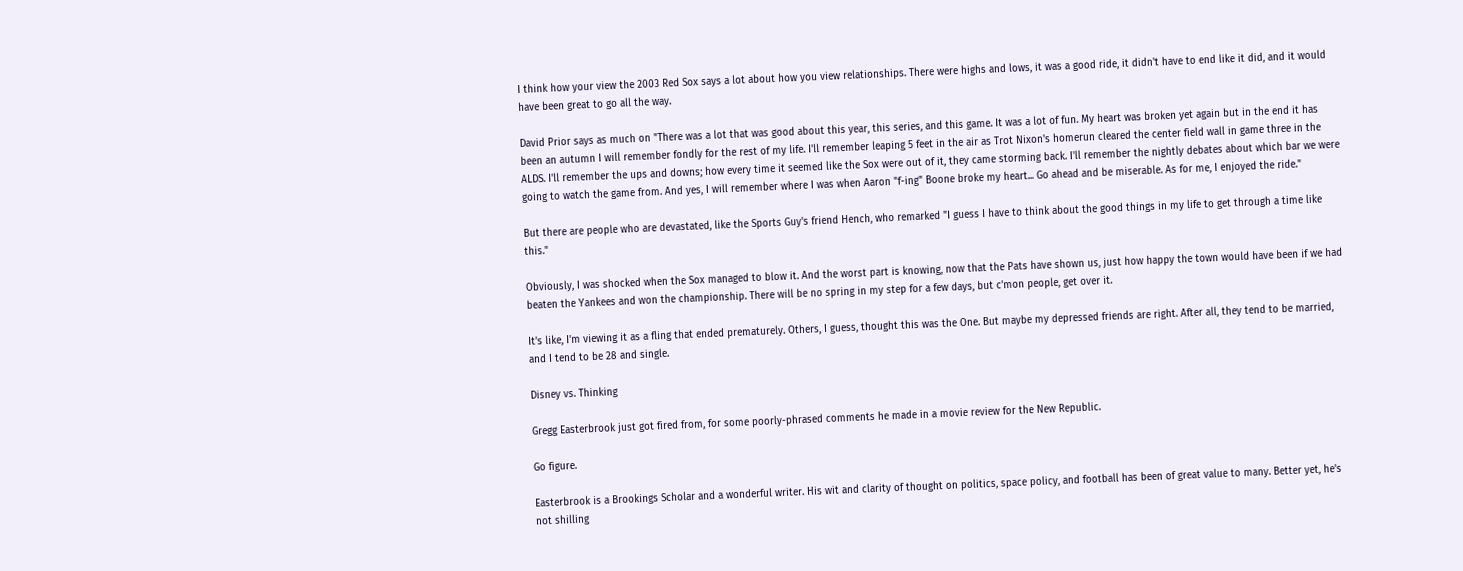I think how your view the 2003 Red Sox says a lot about how you view relationships. There were highs and lows, it was a good ride, it didn't have to end like it did, and it would have been great to go all the way.

David Prior says as much on "There was a lot that was good about this year, this series, and this game. It was a lot of fun. My heart was broken yet again but in the end it has been an autumn I will remember fondly for the rest of my life. I'll remember leaping 5 feet in the air as Trot Nixon's homerun cleared the center field wall in game three in the ALDS. I'll remember the ups and downs; how every time it seemed like the Sox were out of it, they came storming back. I'll remember the nightly debates about which bar we were going to watch the game from. And yes, I will remember where I was when Aaron "f-ing" Boone broke my heart... Go ahead and be miserable. As for me, I enjoyed the ride."

But there are people who are devastated, like the Sports Guy's friend Hench, who remarked "I guess I have to think about the good things in my life to get through a time like this."

Obviously, I was shocked when the Sox managed to blow it. And the worst part is knowing, now that the Pats have shown us, just how happy the town would have been if we had beaten the Yankees and won the championship. There will be no spring in my step for a few days, but c'mon people, get over it.

It's like, I'm viewing it as a fling that ended prematurely. Others, I guess, thought this was the One. But maybe my depressed friends are right. After all, they tend to be married, and I tend to be 28 and single.

Disney vs. Thinking

Gregg Easterbrook just got fired from, for some poorly-phrased comments he made in a movie review for the New Republic.

Go figure.

Easterbrook is a Brookings Scholar and a wonderful writer. His wit and clarity of thought on politics, space policy, and football has been of great value to many. Better yet, he's not shilling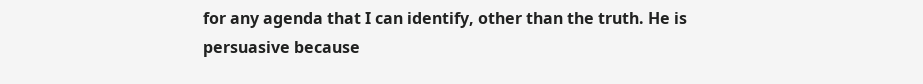for any agenda that I can identify, other than the truth. He is persuasive because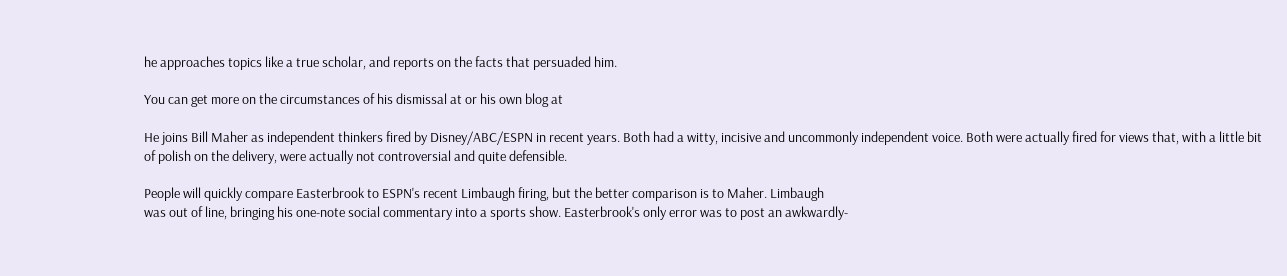he approaches topics like a true scholar, and reports on the facts that persuaded him.

You can get more on the circumstances of his dismissal at or his own blog at

He joins Bill Maher as independent thinkers fired by Disney/ABC/ESPN in recent years. Both had a witty, incisive and uncommonly independent voice. Both were actually fired for views that, with a little bit of polish on the delivery, were actually not controversial and quite defensible.

People will quickly compare Easterbrook to ESPN's recent Limbaugh firing, but the better comparison is to Maher. Limbaugh
was out of line, bringing his one-note social commentary into a sports show. Easterbrook's only error was to post an awkwardly-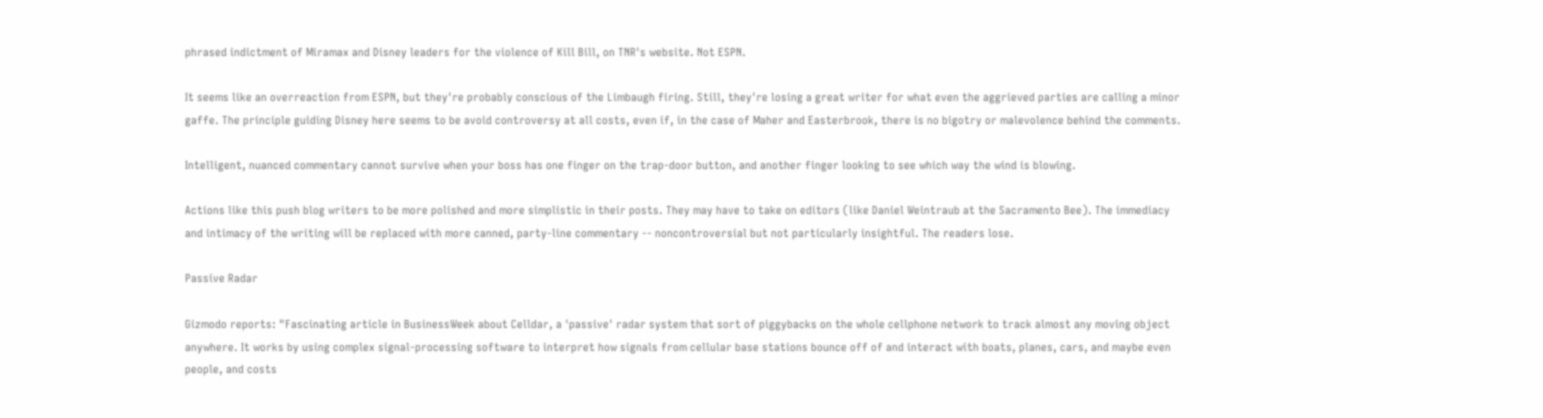phrased indictment of Miramax and Disney leaders for the violence of Kill Bill, on TNR's website. Not ESPN.

It seems like an overreaction from ESPN, but they're probably conscious of the Limbaugh firing. Still, they're losing a great writer for what even the aggrieved parties are calling a minor gaffe. The principle guiding Disney here seems to be avoid controversy at all costs, even if, in the case of Maher and Easterbrook, there is no bigotry or malevolence behind the comments.

Intelligent, nuanced commentary cannot survive when your boss has one finger on the trap-door button, and another finger looking to see which way the wind is blowing.

Actions like this push blog writers to be more polished and more simplistic in their posts. They may have to take on editors (like Daniel Weintraub at the Sacramento Bee). The immediacy and intimacy of the writing will be replaced with more canned, party-line commentary -- noncontroversial but not particularly insightful. The readers lose.

Passive Radar

Gizmodo reports: "Fascinating article in BusinessWeek about Celldar, a 'passive' radar system that sort of piggybacks on the whole cellphone network to track almost any moving object anywhere. It works by using complex signal-processing software to interpret how signals from cellular base stations bounce off of and interact with boats, planes, cars, and maybe even people, and costs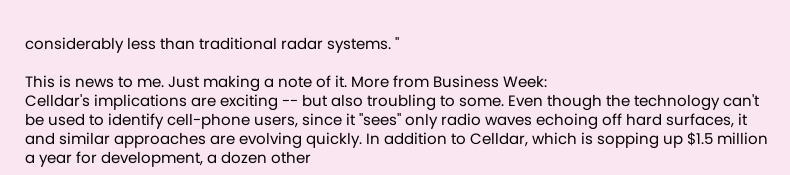considerably less than traditional radar systems. "

This is news to me. Just making a note of it. More from Business Week:
Celldar's implications are exciting -- but also troubling to some. Even though the technology can't be used to identify cell-phone users, since it "sees" only radio waves echoing off hard surfaces, it and similar approaches are evolving quickly. In addition to Celldar, which is sopping up $1.5 million a year for development, a dozen other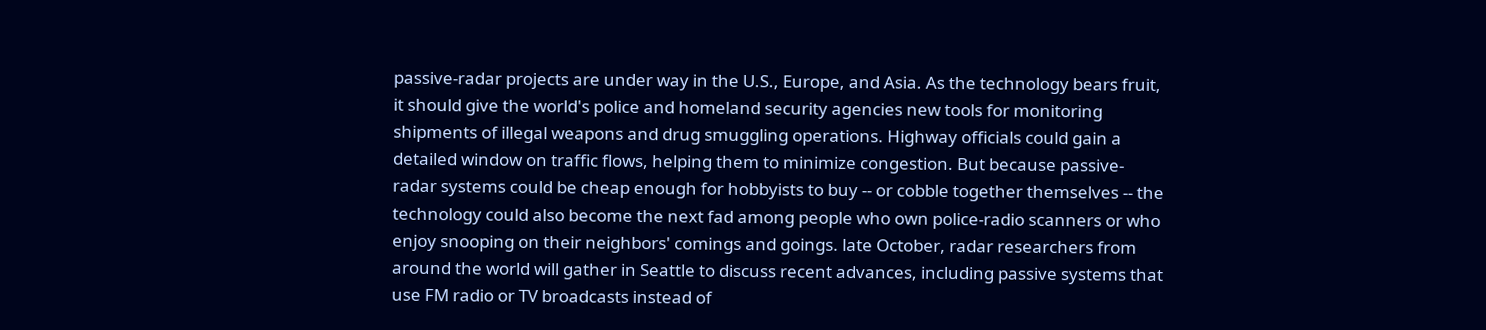passive-radar projects are under way in the U.S., Europe, and Asia. As the technology bears fruit, it should give the world's police and homeland security agencies new tools for monitoring shipments of illegal weapons and drug smuggling operations. Highway officials could gain a detailed window on traffic flows, helping them to minimize congestion. But because passive-radar systems could be cheap enough for hobbyists to buy -- or cobble together themselves -- the technology could also become the next fad among people who own police-radio scanners or who enjoy snooping on their neighbors' comings and goings. late October, radar researchers from around the world will gather in Seattle to discuss recent advances, including passive systems that use FM radio or TV broadcasts instead of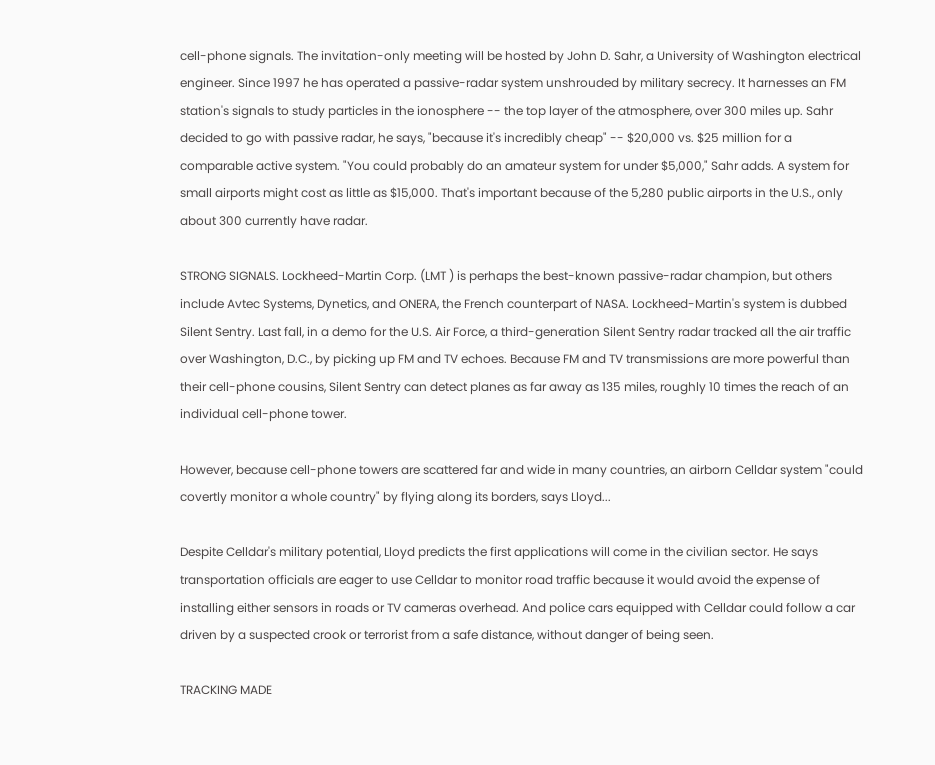cell-phone signals. The invitation-only meeting will be hosted by John D. Sahr, a University of Washington electrical engineer. Since 1997 he has operated a passive-radar system unshrouded by military secrecy. It harnesses an FM station's signals to study particles in the ionosphere -- the top layer of the atmosphere, over 300 miles up. Sahr decided to go with passive radar, he says, "because it's incredibly cheap" -- $20,000 vs. $25 million for a comparable active system. "You could probably do an amateur system for under $5,000," Sahr adds. A system for small airports might cost as little as $15,000. That's important because of the 5,280 public airports in the U.S., only about 300 currently have radar.

STRONG SIGNALS. Lockheed-Martin Corp. (LMT ) is perhaps the best-known passive-radar champion, but others include Avtec Systems, Dynetics, and ONERA, the French counterpart of NASA. Lockheed-Martin's system is dubbed Silent Sentry. Last fall, in a demo for the U.S. Air Force, a third-generation Silent Sentry radar tracked all the air traffic over Washington, D.C., by picking up FM and TV echoes. Because FM and TV transmissions are more powerful than their cell-phone cousins, Silent Sentry can detect planes as far away as 135 miles, roughly 10 times the reach of an individual cell-phone tower.

However, because cell-phone towers are scattered far and wide in many countries, an airborn Celldar system "could covertly monitor a whole country" by flying along its borders, says Lloyd...

Despite Celldar's military potential, Lloyd predicts the first applications will come in the civilian sector. He says transportation officials are eager to use Celldar to monitor road traffic because it would avoid the expense of installing either sensors in roads or TV cameras overhead. And police cars equipped with Celldar could follow a car driven by a suspected crook or terrorist from a safe distance, without danger of being seen.

TRACKING MADE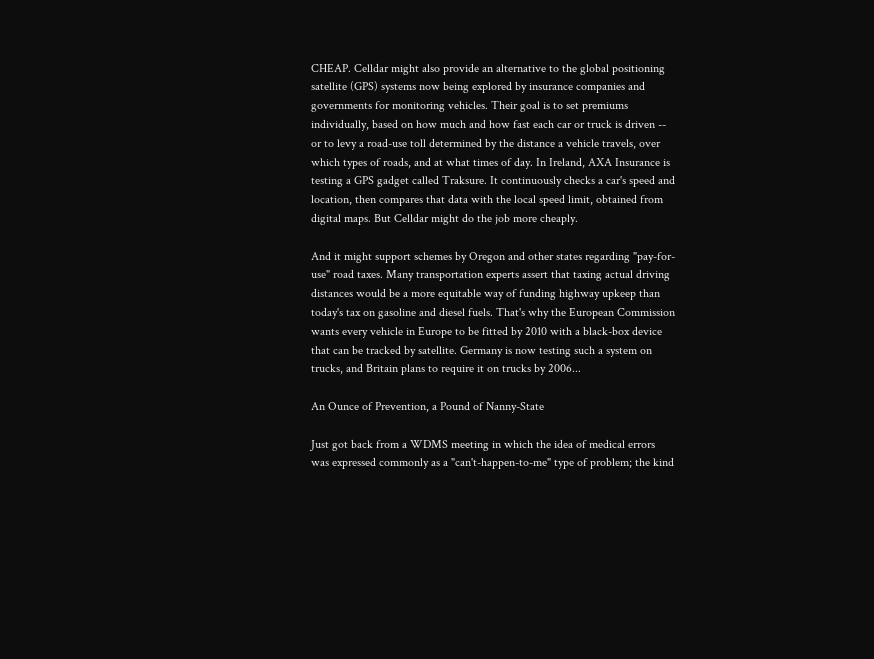CHEAP. Celldar might also provide an alternative to the global positioning satellite (GPS) systems now being explored by insurance companies and governments for monitoring vehicles. Their goal is to set premiums individually, based on how much and how fast each car or truck is driven -- or to levy a road-use toll determined by the distance a vehicle travels, over which types of roads, and at what times of day. In Ireland, AXA Insurance is testing a GPS gadget called Traksure. It continuously checks a car's speed and location, then compares that data with the local speed limit, obtained from digital maps. But Celldar might do the job more cheaply.

And it might support schemes by Oregon and other states regarding "pay-for-use" road taxes. Many transportation experts assert that taxing actual driving distances would be a more equitable way of funding highway upkeep than today's tax on gasoline and diesel fuels. That's why the European Commission wants every vehicle in Europe to be fitted by 2010 with a black-box device that can be tracked by satellite. Germany is now testing such a system on trucks, and Britain plans to require it on trucks by 2006...

An Ounce of Prevention, a Pound of Nanny-State

Just got back from a WDMS meeting in which the idea of medical errors was expressed commonly as a "can't-happen-to-me" type of problem; the kind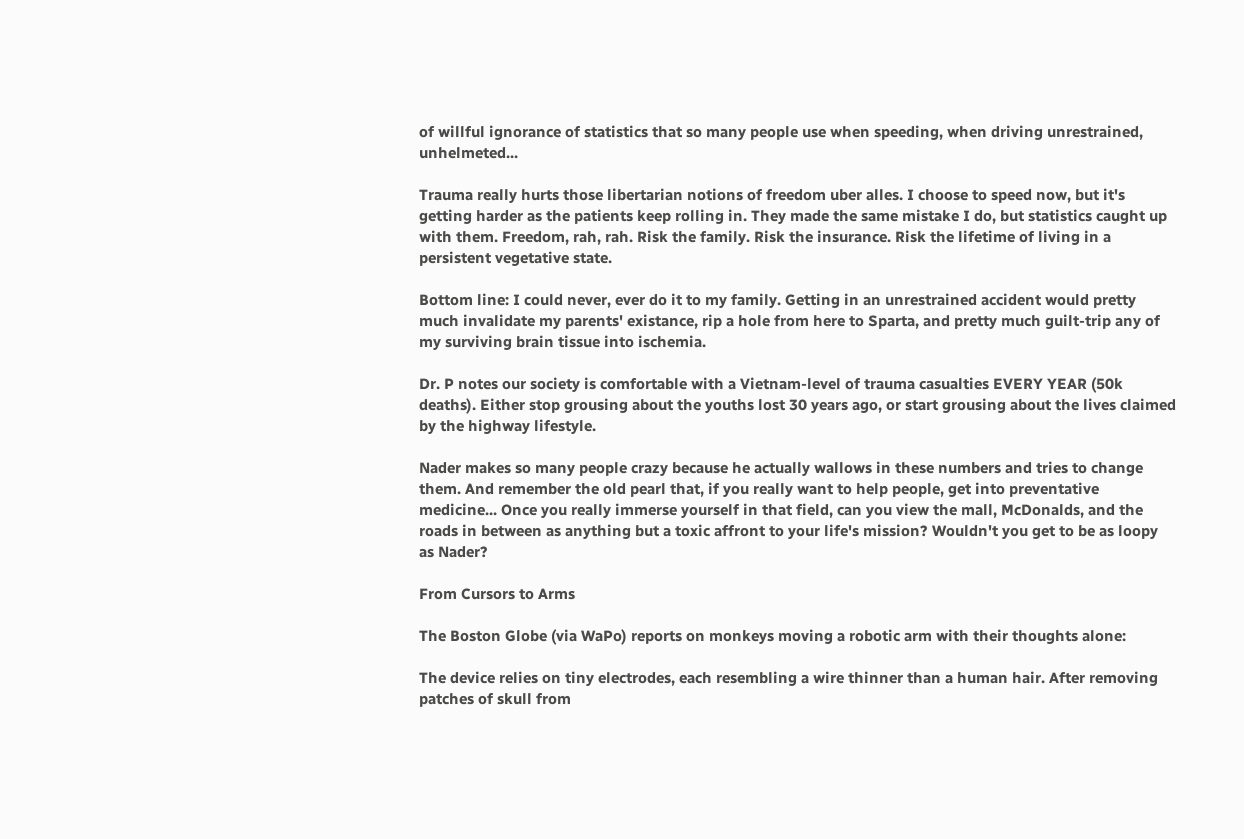of willful ignorance of statistics that so many people use when speeding, when driving unrestrained, unhelmeted...

Trauma really hurts those libertarian notions of freedom uber alles. I choose to speed now, but it's getting harder as the patients keep rolling in. They made the same mistake I do, but statistics caught up with them. Freedom, rah, rah. Risk the family. Risk the insurance. Risk the lifetime of living in a persistent vegetative state.

Bottom line: I could never, ever do it to my family. Getting in an unrestrained accident would pretty much invalidate my parents' existance, rip a hole from here to Sparta, and pretty much guilt-trip any of my surviving brain tissue into ischemia.

Dr. P notes our society is comfortable with a Vietnam-level of trauma casualties EVERY YEAR (50k deaths). Either stop grousing about the youths lost 30 years ago, or start grousing about the lives claimed by the highway lifestyle.

Nader makes so many people crazy because he actually wallows in these numbers and tries to change them. And remember the old pearl that, if you really want to help people, get into preventative medicine... Once you really immerse yourself in that field, can you view the mall, McDonalds, and the roads in between as anything but a toxic affront to your life's mission? Wouldn't you get to be as loopy as Nader?

From Cursors to Arms

The Boston Globe (via WaPo) reports on monkeys moving a robotic arm with their thoughts alone:

The device relies on tiny electrodes, each resembling a wire thinner than a human hair. After removing patches of skull from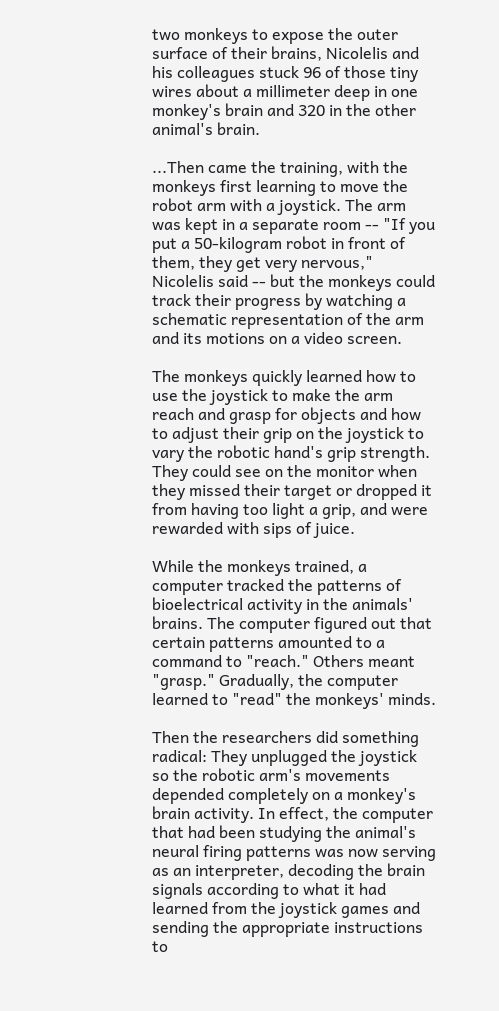two monkeys to expose the outer surface of their brains, Nicolelis and his colleagues stuck 96 of those tiny wires about a millimeter deep in one monkey's brain and 320 in the other animal's brain.

...Then came the training, with the monkeys first learning to move the robot arm with a joystick. The arm was kept in a separate room -- "If you put a 50-kilogram robot in front of them, they get very nervous," Nicolelis said -- but the monkeys could track their progress by watching a schematic representation of the arm and its motions on a video screen.

The monkeys quickly learned how to use the joystick to make the arm reach and grasp for objects and how to adjust their grip on the joystick to vary the robotic hand's grip strength. They could see on the monitor when they missed their target or dropped it from having too light a grip, and were rewarded with sips of juice.

While the monkeys trained, a computer tracked the patterns of bioelectrical activity in the animals' brains. The computer figured out that certain patterns amounted to a command to "reach." Others meant "grasp." Gradually, the computer learned to "read" the monkeys' minds.

Then the researchers did something radical: They unplugged the joystick so the robotic arm's movements depended completely on a monkey's brain activity. In effect, the computer that had been studying the animal's neural firing patterns was now serving as an interpreter, decoding the brain signals according to what it had learned from the joystick games and sending the appropriate instructions to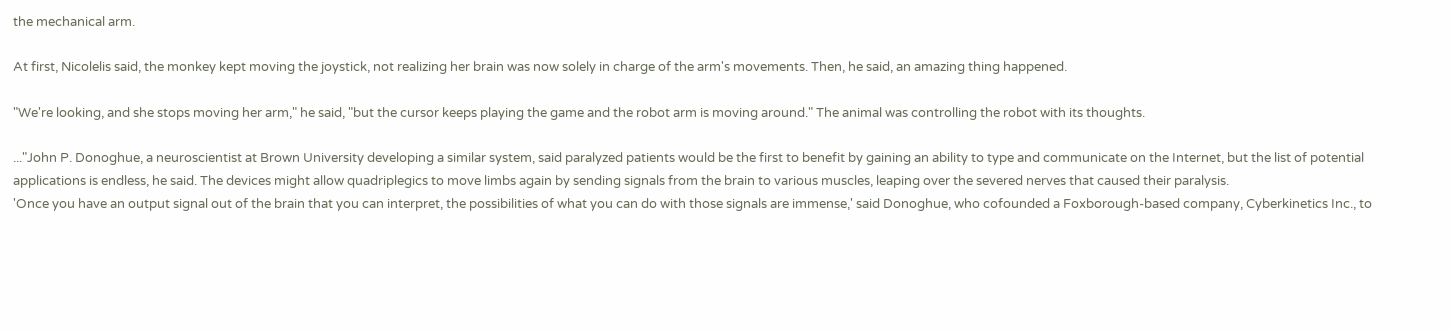the mechanical arm.

At first, Nicolelis said, the monkey kept moving the joystick, not realizing her brain was now solely in charge of the arm's movements. Then, he said, an amazing thing happened.

"We're looking, and she stops moving her arm," he said, "but the cursor keeps playing the game and the robot arm is moving around." The animal was controlling the robot with its thoughts.

..."John P. Donoghue, a neuroscientist at Brown University developing a similar system, said paralyzed patients would be the first to benefit by gaining an ability to type and communicate on the Internet, but the list of potential applications is endless, he said. The devices might allow quadriplegics to move limbs again by sending signals from the brain to various muscles, leaping over the severed nerves that caused their paralysis.
'Once you have an output signal out of the brain that you can interpret, the possibilities of what you can do with those signals are immense,' said Donoghue, who cofounded a Foxborough-based company, Cyberkinetics Inc., to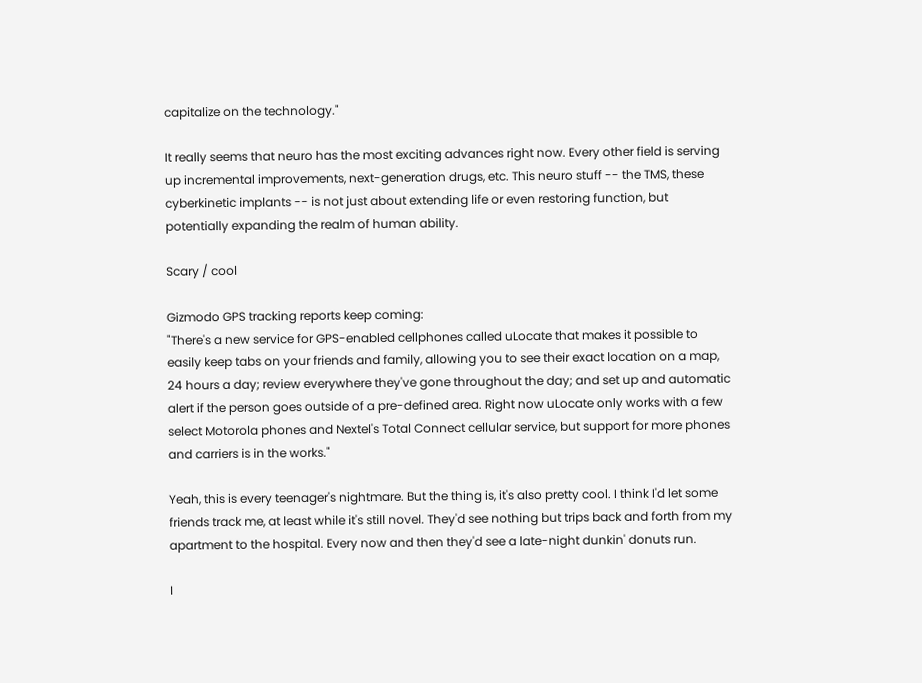capitalize on the technology."

It really seems that neuro has the most exciting advances right now. Every other field is serving up incremental improvements, next-generation drugs, etc. This neuro stuff -- the TMS, these cyberkinetic implants -- is not just about extending life or even restoring function, but potentially expanding the realm of human ability.

Scary / cool

Gizmodo GPS tracking reports keep coming:
"There's a new service for GPS-enabled cellphones called uLocate that makes it possible to easily keep tabs on your friends and family, allowing you to see their exact location on a map, 24 hours a day; review everywhere they've gone throughout the day; and set up and automatic alert if the person goes outside of a pre-defined area. Right now uLocate only works with a few select Motorola phones and Nextel's Total Connect cellular service, but support for more phones and carriers is in the works."

Yeah, this is every teenager's nightmare. But the thing is, it's also pretty cool. I think I'd let some friends track me, at least while it's still novel. They'd see nothing but trips back and forth from my apartment to the hospital. Every now and then they'd see a late-night dunkin' donuts run.

I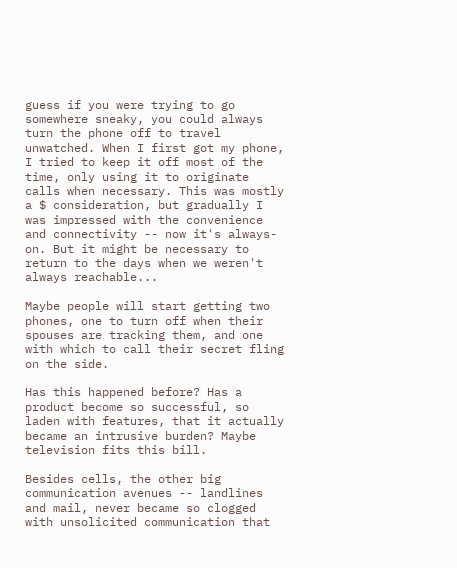guess if you were trying to go somewhere sneaky, you could always turn the phone off to travel unwatched. When I first got my phone, I tried to keep it off most of the time, only using it to originate calls when necessary. This was mostly a $ consideration, but gradually I was impressed with the convenience and connectivity -- now it's always-on. But it might be necessary to return to the days when we weren't always reachable...

Maybe people will start getting two phones, one to turn off when their spouses are tracking them, and one with which to call their secret fling on the side.

Has this happened before? Has a product become so successful, so laden with features, that it actually became an intrusive burden? Maybe television fits this bill.

Besides cells, the other big communication avenues -- landlines and mail, never became so clogged with unsolicited communication that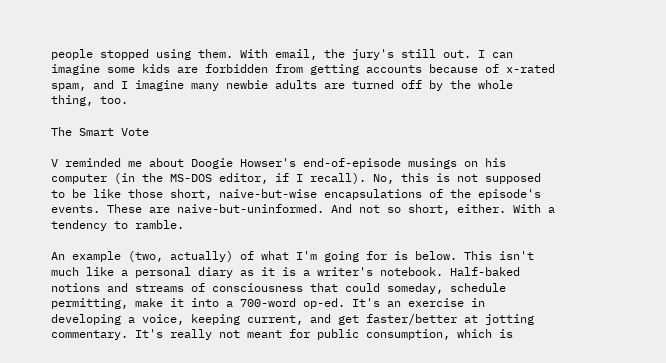people stopped using them. With email, the jury's still out. I can imagine some kids are forbidden from getting accounts because of x-rated spam, and I imagine many newbie adults are turned off by the whole thing, too.

The Smart Vote

V reminded me about Doogie Howser's end-of-episode musings on his computer (in the MS-DOS editor, if I recall). No, this is not supposed to be like those short, naive-but-wise encapsulations of the episode's events. These are naive-but-uninformed. And not so short, either. With a tendency to ramble.

An example (two, actually) of what I'm going for is below. This isn't much like a personal diary as it is a writer's notebook. Half-baked notions and streams of consciousness that could someday, schedule permitting, make it into a 700-word op-ed. It's an exercise in developing a voice, keeping current, and get faster/better at jotting commentary. It's really not meant for public consumption, which is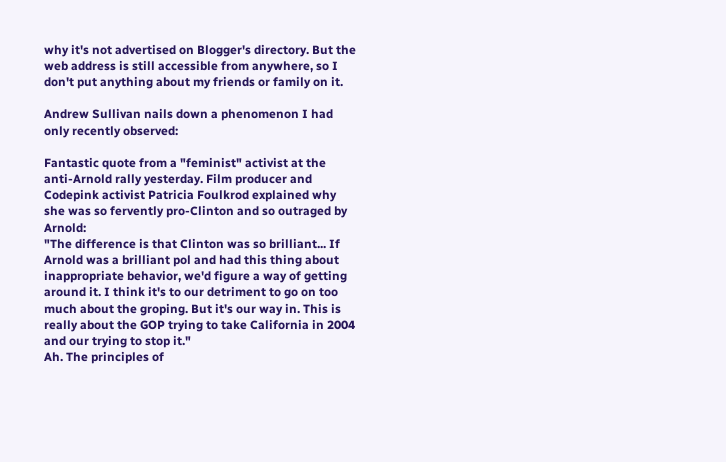why it's not advertised on Blogger's directory. But the web address is still accessible from anywhere, so I don't put anything about my friends or family on it.

Andrew Sullivan nails down a phenomenon I had only recently observed:

Fantastic quote from a "feminist" activist at the anti-Arnold rally yesterday. Film producer and Codepink activist Patricia Foulkrod explained why she was so fervently pro-Clinton and so outraged by Arnold:
"The difference is that Clinton was so brilliant... If Arnold was a brilliant pol and had this thing about inappropriate behavior, we'd figure a way of getting around it. I think it's to our detriment to go on too much about the groping. But it's our way in. This is really about the GOP trying to take California in 2004 and our trying to stop it."
Ah. The principles of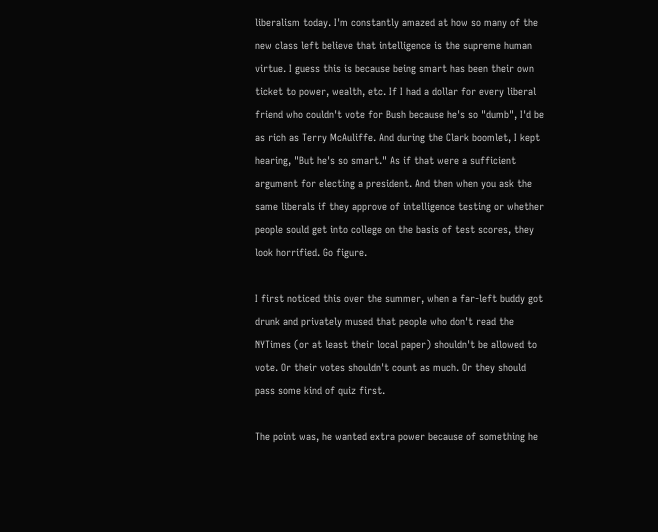liberalism today. I'm constantly amazed at how so many of the new class left believe that intelligence is the supreme human virtue. I guess this is because being smart has been their own ticket to power, wealth, etc. If I had a dollar for every liberal friend who couldn't vote for Bush because he's so "dumb", I'd be as rich as Terry McAuliffe. And during the Clark boomlet, I kept hearing, "But he's so smart." As if that were a sufficient argument for electing a president. And then when you ask the same liberals if they approve of intelligence testing or whether people sould get into college on the basis of test scores, they look horrified. Go figure.

I first noticed this over the summer, when a far-left buddy got drunk and privately mused that people who don't read the NYTimes (or at least their local paper) shouldn't be allowed to vote. Or their votes shouldn't count as much. Or they should pass some kind of quiz first.

The point was, he wanted extra power because of something he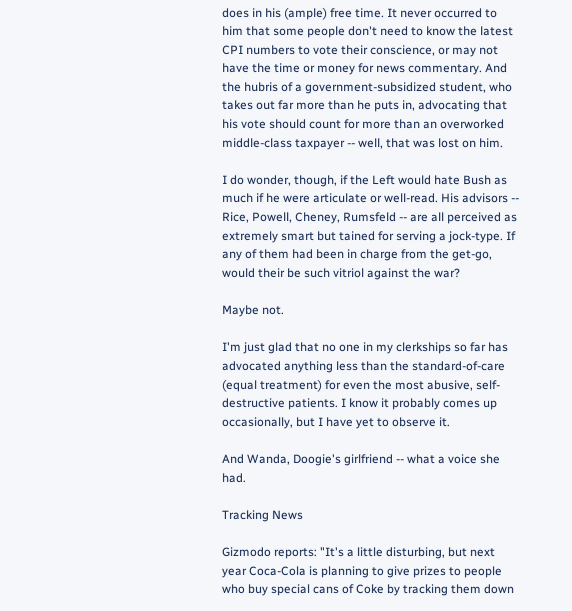does in his (ample) free time. It never occurred to him that some people don't need to know the latest CPI numbers to vote their conscience, or may not have the time or money for news commentary. And the hubris of a government-subsidized student, who takes out far more than he puts in, advocating that his vote should count for more than an overworked middle-class taxpayer -- well, that was lost on him.

I do wonder, though, if the Left would hate Bush as much if he were articulate or well-read. His advisors -- Rice, Powell, Cheney, Rumsfeld -- are all perceived as extremely smart but tained for serving a jock-type. If any of them had been in charge from the get-go, would their be such vitriol against the war?

Maybe not.

I'm just glad that no one in my clerkships so far has advocated anything less than the standard-of-care (equal treatment) for even the most abusive, self-destructive patients. I know it probably comes up occasionally, but I have yet to observe it.

And Wanda, Doogie's girlfriend -- what a voice she had.

Tracking News

Gizmodo reports: "It's a little disturbing, but next year Coca-Cola is planning to give prizes to people who buy special cans of Coke by tracking them down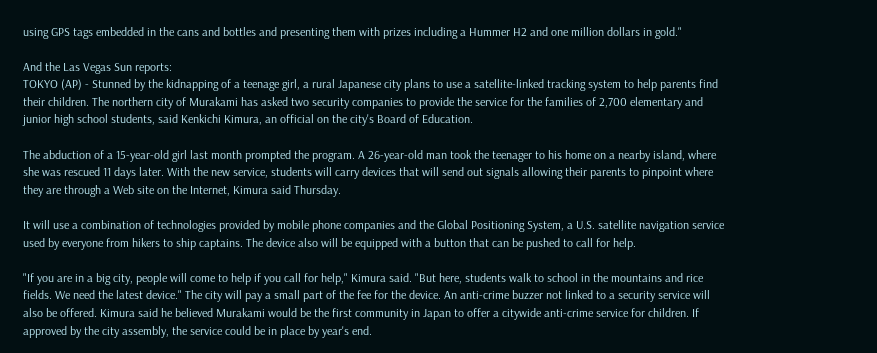using GPS tags embedded in the cans and bottles and presenting them with prizes including a Hummer H2 and one million dollars in gold."

And the Las Vegas Sun reports:
TOKYO (AP) - Stunned by the kidnapping of a teenage girl, a rural Japanese city plans to use a satellite-linked tracking system to help parents find their children. The northern city of Murakami has asked two security companies to provide the service for the families of 2,700 elementary and junior high school students, said Kenkichi Kimura, an official on the city's Board of Education.

The abduction of a 15-year-old girl last month prompted the program. A 26-year-old man took the teenager to his home on a nearby island, where she was rescued 11 days later. With the new service, students will carry devices that will send out signals allowing their parents to pinpoint where they are through a Web site on the Internet, Kimura said Thursday.

It will use a combination of technologies provided by mobile phone companies and the Global Positioning System, a U.S. satellite navigation service used by everyone from hikers to ship captains. The device also will be equipped with a button that can be pushed to call for help.

"If you are in a big city, people will come to help if you call for help," Kimura said. "But here, students walk to school in the mountains and rice fields. We need the latest device." The city will pay a small part of the fee for the device. An anti-crime buzzer not linked to a security service will also be offered. Kimura said he believed Murakami would be the first community in Japan to offer a citywide anti-crime service for children. If approved by the city assembly, the service could be in place by year's end.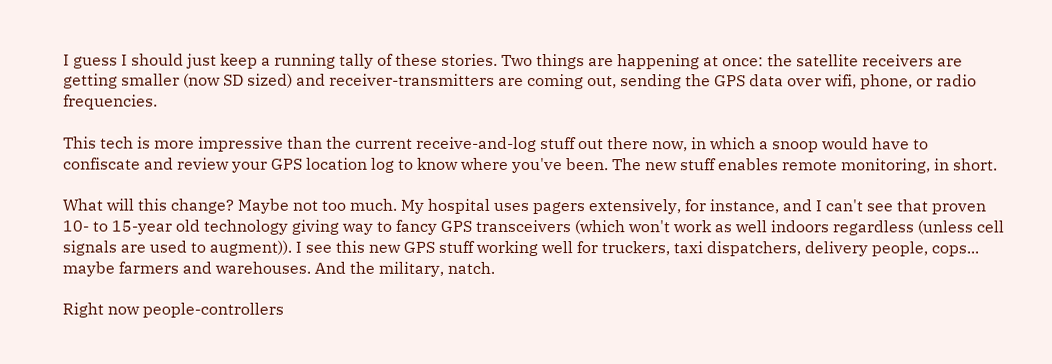I guess I should just keep a running tally of these stories. Two things are happening at once: the satellite receivers are getting smaller (now SD sized) and receiver-transmitters are coming out, sending the GPS data over wifi, phone, or radio frequencies.

This tech is more impressive than the current receive-and-log stuff out there now, in which a snoop would have to confiscate and review your GPS location log to know where you've been. The new stuff enables remote monitoring, in short.

What will this change? Maybe not too much. My hospital uses pagers extensively, for instance, and I can't see that proven 10- to 15-year old technology giving way to fancy GPS transceivers (which won't work as well indoors regardless (unless cell signals are used to augment)). I see this new GPS stuff working well for truckers, taxi dispatchers, delivery people, cops... maybe farmers and warehouses. And the military, natch.

Right now people-controllers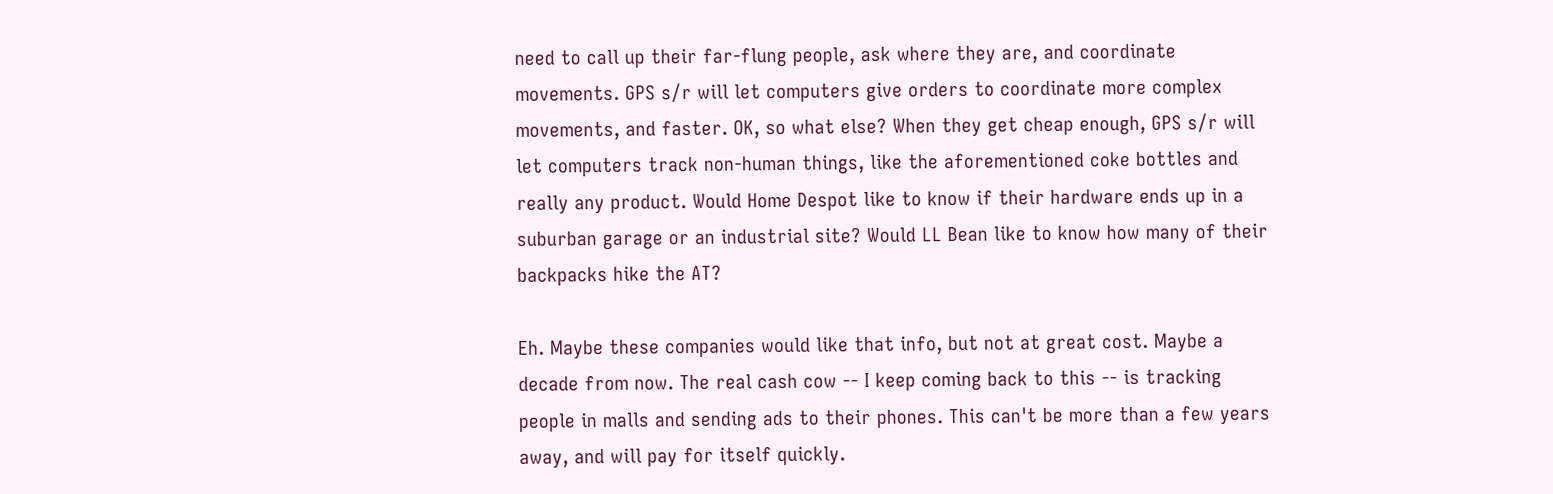need to call up their far-flung people, ask where they are, and coordinate movements. GPS s/r will let computers give orders to coordinate more complex movements, and faster. OK, so what else? When they get cheap enough, GPS s/r will let computers track non-human things, like the aforementioned coke bottles and really any product. Would Home Despot like to know if their hardware ends up in a suburban garage or an industrial site? Would LL Bean like to know how many of their backpacks hike the AT?

Eh. Maybe these companies would like that info, but not at great cost. Maybe a decade from now. The real cash cow -- I keep coming back to this -- is tracking people in malls and sending ads to their phones. This can't be more than a few years away, and will pay for itself quickly.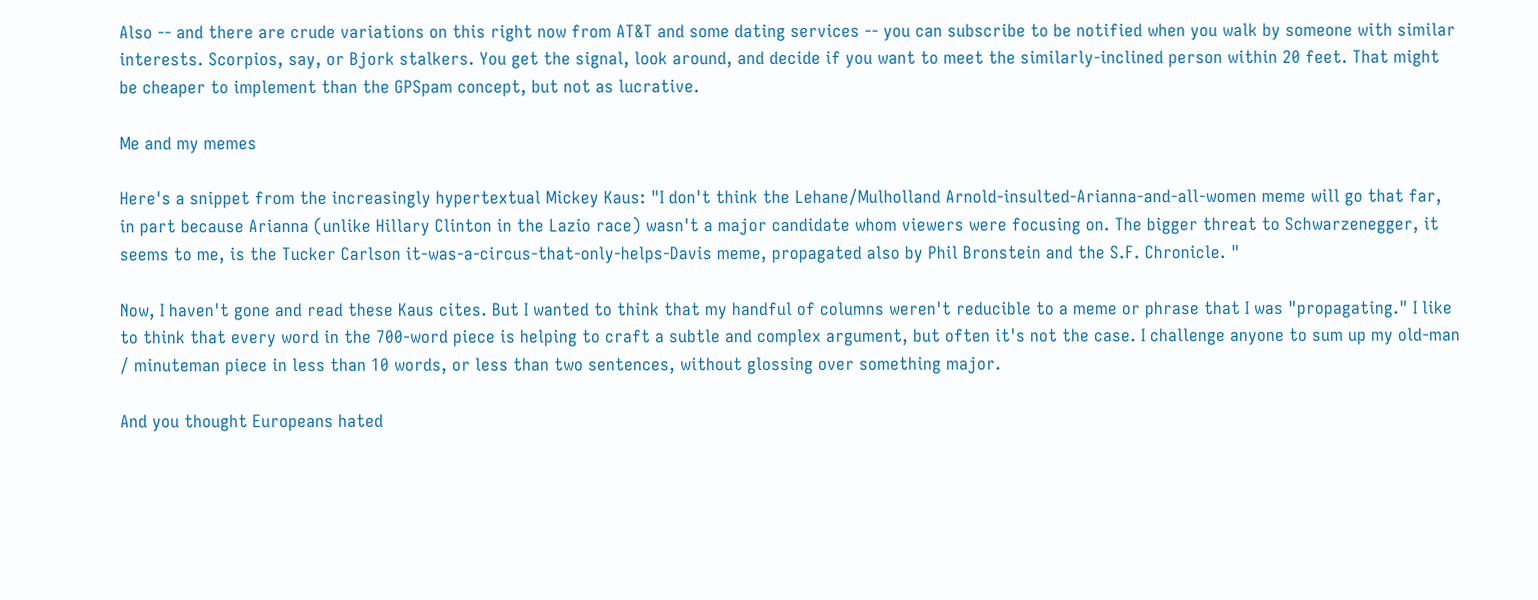Also -- and there are crude variations on this right now from AT&T and some dating services -- you can subscribe to be notified when you walk by someone with similar interests. Scorpios, say, or Bjork stalkers. You get the signal, look around, and decide if you want to meet the similarly-inclined person within 20 feet. That might be cheaper to implement than the GPSpam concept, but not as lucrative.

Me and my memes

Here's a snippet from the increasingly hypertextual Mickey Kaus: "I don't think the Lehane/Mulholland Arnold-insulted-Arianna-and-all-women meme will go that far, in part because Arianna (unlike Hillary Clinton in the Lazio race) wasn't a major candidate whom viewers were focusing on. The bigger threat to Schwarzenegger, it seems to me, is the Tucker Carlson it-was-a-circus-that-only-helps-Davis meme, propagated also by Phil Bronstein and the S.F. Chronicle. "

Now, I haven't gone and read these Kaus cites. But I wanted to think that my handful of columns weren't reducible to a meme or phrase that I was "propagating." I like to think that every word in the 700-word piece is helping to craft a subtle and complex argument, but often it's not the case. I challenge anyone to sum up my old-man / minuteman piece in less than 10 words, or less than two sentences, without glossing over something major.

And you thought Europeans hated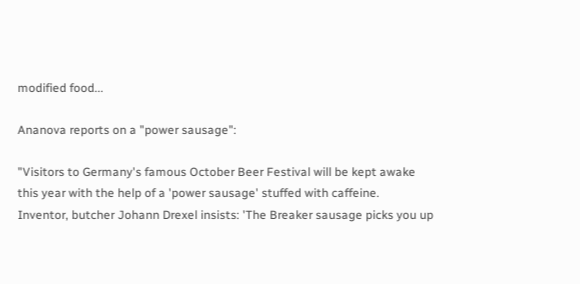modified food...

Ananova reports on a "power sausage":

"Visitors to Germany's famous October Beer Festival will be kept awake this year with the help of a 'power sausage' stuffed with caffeine.
Inventor, butcher Johann Drexel insists: 'The Breaker sausage picks you up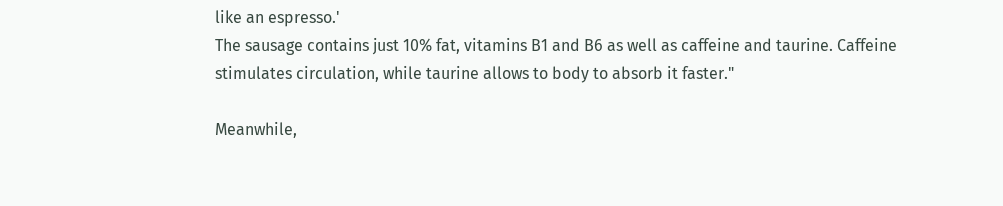like an espresso.'
The sausage contains just 10% fat, vitamins B1 and B6 as well as caffeine and taurine. Caffeine stimulates circulation, while taurine allows to body to absorb it faster."

Meanwhile,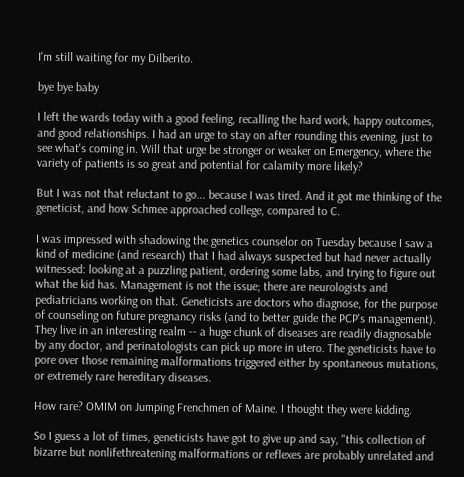I'm still waiting for my Dilberito.

bye bye baby

I left the wards today with a good feeling, recalling the hard work, happy outcomes, and good relationships. I had an urge to stay on after rounding this evening, just to see what's coming in. Will that urge be stronger or weaker on Emergency, where the variety of patients is so great and potential for calamity more likely?

But I was not that reluctant to go... because I was tired. And it got me thinking of the geneticist, and how Schmee approached college, compared to C.

I was impressed with shadowing the genetics counselor on Tuesday because I saw a kind of medicine (and research) that I had always suspected but had never actually witnessed: looking at a puzzling patient, ordering some labs, and trying to figure out what the kid has. Management is not the issue; there are neurologists and pediatricians working on that. Geneticists are doctors who diagnose, for the purpose of counseling on future pregnancy risks (and to better guide the PCP's management). They live in an interesting realm -- a huge chunk of diseases are readily diagnosable by any doctor, and perinatologists can pick up more in utero. The geneticists have to pore over those remaining malformations triggered either by spontaneous mutations, or extremely rare hereditary diseases.

How rare? OMIM on Jumping Frenchmen of Maine. I thought they were kidding.

So I guess a lot of times, geneticists have got to give up and say, "this collection of bizarre but nonlifethreatening malformations or reflexes are probably unrelated and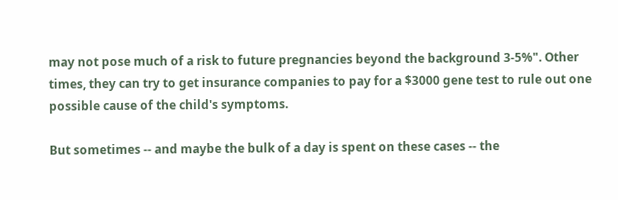may not pose much of a risk to future pregnancies beyond the background 3-5%". Other times, they can try to get insurance companies to pay for a $3000 gene test to rule out one possible cause of the child's symptoms.

But sometimes -- and maybe the bulk of a day is spent on these cases -- the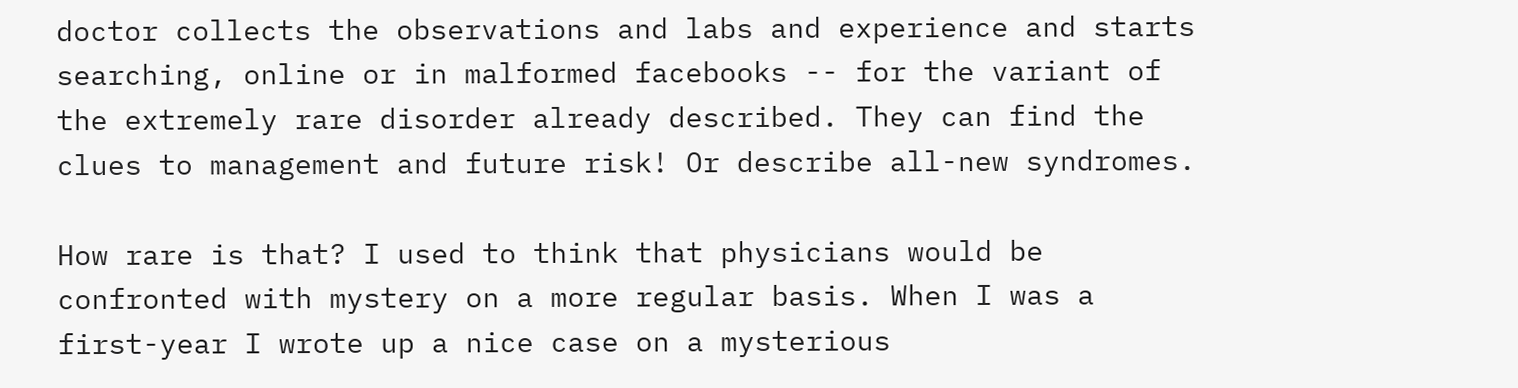doctor collects the observations and labs and experience and starts searching, online or in malformed facebooks -- for the variant of the extremely rare disorder already described. They can find the clues to management and future risk! Or describe all-new syndromes.

How rare is that? I used to think that physicians would be confronted with mystery on a more regular basis. When I was a first-year I wrote up a nice case on a mysterious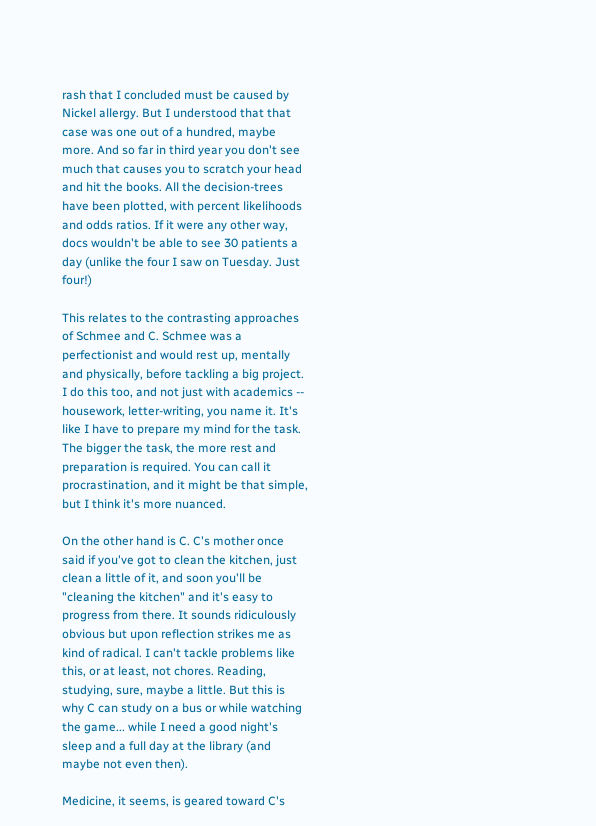rash that I concluded must be caused by Nickel allergy. But I understood that that case was one out of a hundred, maybe more. And so far in third year you don't see much that causes you to scratch your head and hit the books. All the decision-trees have been plotted, with percent likelihoods and odds ratios. If it were any other way, docs wouldn't be able to see 30 patients a day (unlike the four I saw on Tuesday. Just four!)

This relates to the contrasting approaches of Schmee and C. Schmee was a perfectionist and would rest up, mentally and physically, before tackling a big project. I do this too, and not just with academics -- housework, letter-writing, you name it. It's like I have to prepare my mind for the task. The bigger the task, the more rest and preparation is required. You can call it procrastination, and it might be that simple, but I think it's more nuanced.

On the other hand is C. C's mother once said if you've got to clean the kitchen, just clean a little of it, and soon you'll be "cleaning the kitchen" and it's easy to progress from there. It sounds ridiculously obvious but upon reflection strikes me as kind of radical. I can't tackle problems like this, or at least, not chores. Reading, studying, sure, maybe a little. But this is why C can study on a bus or while watching the game... while I need a good night's sleep and a full day at the library (and maybe not even then).

Medicine, it seems, is geared toward C's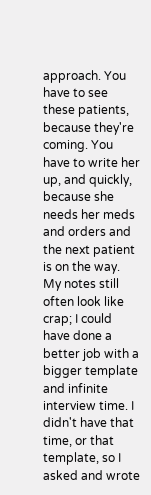approach. You have to see these patients, because they're coming. You have to write her up, and quickly, because she needs her meds and orders and the next patient is on the way. My notes still often look like crap; I could have done a better job with a bigger template and infinite interview time. I didn't have that time, or that template, so I asked and wrote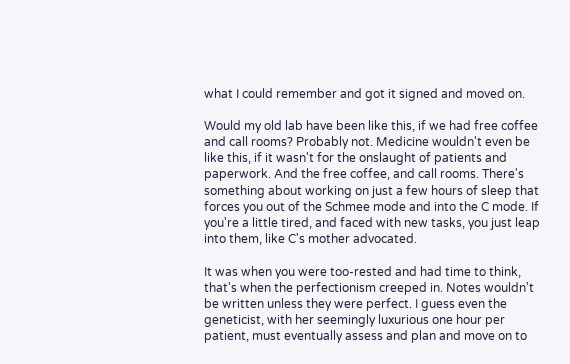what I could remember and got it signed and moved on.

Would my old lab have been like this, if we had free coffee and call rooms? Probably not. Medicine wouldn't even be like this, if it wasn't for the onslaught of patients and paperwork. And the free coffee, and call rooms. There's something about working on just a few hours of sleep that forces you out of the Schmee mode and into the C mode. If you're a little tired, and faced with new tasks, you just leap into them, like C's mother advocated.

It was when you were too-rested and had time to think, that's when the perfectionism creeped in. Notes wouldn't be written unless they were perfect. I guess even the geneticist, with her seemingly luxurious one hour per patient, must eventually assess and plan and move on to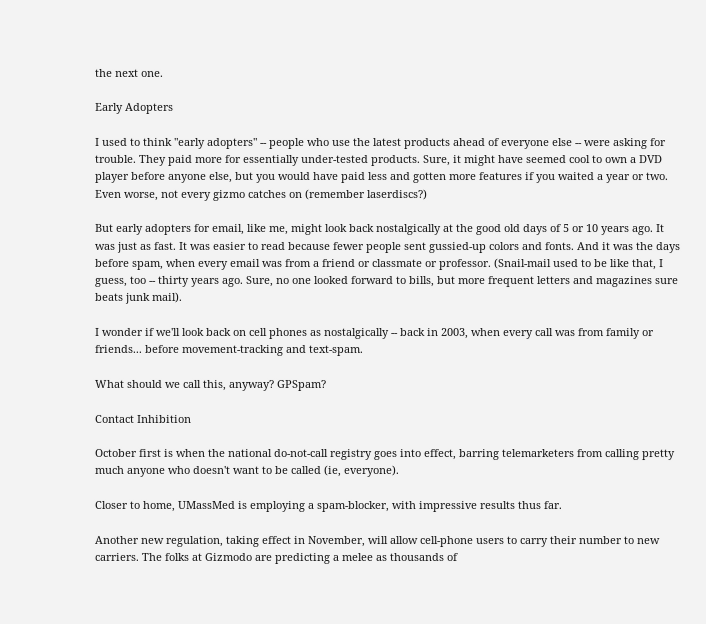the next one.

Early Adopters

I used to think "early adopters" -- people who use the latest products ahead of everyone else -- were asking for trouble. They paid more for essentially under-tested products. Sure, it might have seemed cool to own a DVD player before anyone else, but you would have paid less and gotten more features if you waited a year or two. Even worse, not every gizmo catches on (remember laserdiscs?)

But early adopters for email, like me, might look back nostalgically at the good old days of 5 or 10 years ago. It was just as fast. It was easier to read because fewer people sent gussied-up colors and fonts. And it was the days before spam, when every email was from a friend or classmate or professor. (Snail-mail used to be like that, I guess, too -- thirty years ago. Sure, no one looked forward to bills, but more frequent letters and magazines sure beats junk mail).

I wonder if we'll look back on cell phones as nostalgically -- back in 2003, when every call was from family or friends... before movement-tracking and text-spam.

What should we call this, anyway? GPSpam?

Contact Inhibition

October first is when the national do-not-call registry goes into effect, barring telemarketers from calling pretty much anyone who doesn't want to be called (ie, everyone).

Closer to home, UMassMed is employing a spam-blocker, with impressive results thus far.

Another new regulation, taking effect in November, will allow cell-phone users to carry their number to new carriers. The folks at Gizmodo are predicting a melee as thousands of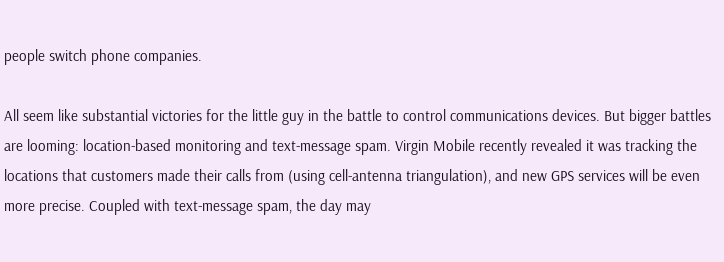people switch phone companies.

All seem like substantial victories for the little guy in the battle to control communications devices. But bigger battles are looming: location-based monitoring and text-message spam. Virgin Mobile recently revealed it was tracking the locations that customers made their calls from (using cell-antenna triangulation), and new GPS services will be even more precise. Coupled with text-message spam, the day may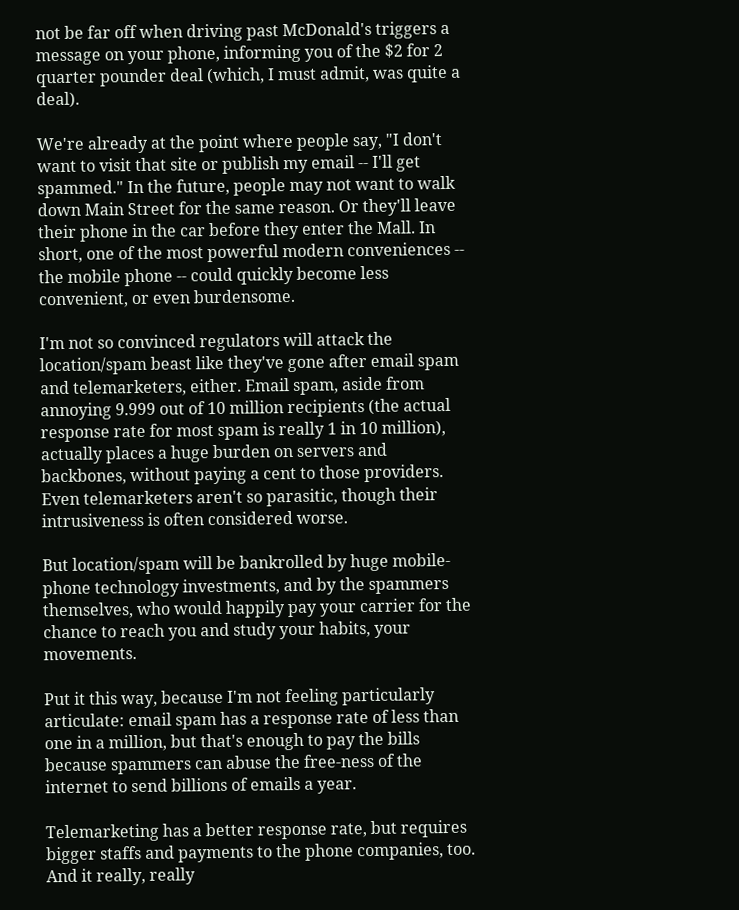not be far off when driving past McDonald's triggers a message on your phone, informing you of the $2 for 2 quarter pounder deal (which, I must admit, was quite a deal).

We're already at the point where people say, "I don't want to visit that site or publish my email -- I'll get spammed." In the future, people may not want to walk down Main Street for the same reason. Or they'll leave their phone in the car before they enter the Mall. In short, one of the most powerful modern conveniences -- the mobile phone -- could quickly become less convenient, or even burdensome.

I'm not so convinced regulators will attack the location/spam beast like they've gone after email spam and telemarketers, either. Email spam, aside from annoying 9.999 out of 10 million recipients (the actual response rate for most spam is really 1 in 10 million), actually places a huge burden on servers and backbones, without paying a cent to those providers. Even telemarketers aren't so parasitic, though their intrusiveness is often considered worse.

But location/spam will be bankrolled by huge mobile-phone technology investments, and by the spammers themselves, who would happily pay your carrier for the chance to reach you and study your habits, your movements.

Put it this way, because I'm not feeling particularly articulate: email spam has a response rate of less than one in a million, but that's enough to pay the bills because spammers can abuse the free-ness of the internet to send billions of emails a year.

Telemarketing has a better response rate, but requires bigger staffs and payments to the phone companies, too. And it really, really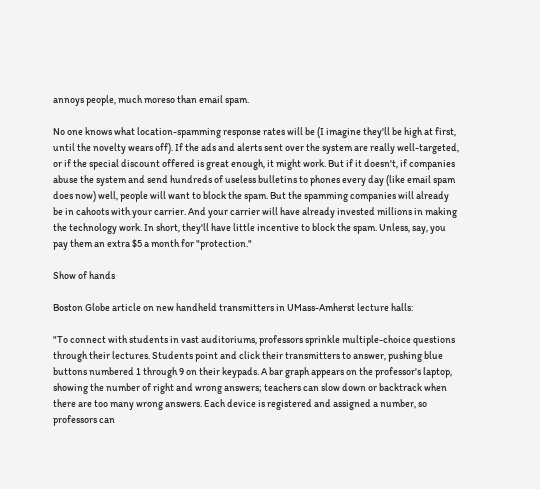annoys people, much moreso than email spam.

No one knows what location-spamming response rates will be (I imagine they'll be high at first, until the novelty wears off). If the ads and alerts sent over the system are really well-targeted, or if the special discount offered is great enough, it might work. But if it doesn't, if companies abuse the system and send hundreds of useless bulletins to phones every day (like email spam does now) well, people will want to block the spam. But the spamming companies will already be in cahoots with your carrier. And your carrier will have already invested millions in making the technology work. In short, they'll have little incentive to block the spam. Unless, say, you pay them an extra $5 a month for "protection."

Show of hands

Boston Globe article on new handheld transmitters in UMass-Amherst lecture halls:

"To connect with students in vast auditoriums, professors sprinkle multiple-choice questions through their lectures. Students point and click their transmitters to answer, pushing blue buttons numbered 1 through 9 on their keypads. A bar graph appears on the professor's laptop, showing the number of right and wrong answers; teachers can slow down or backtrack when there are too many wrong answers. Each device is registered and assigned a number, so professors can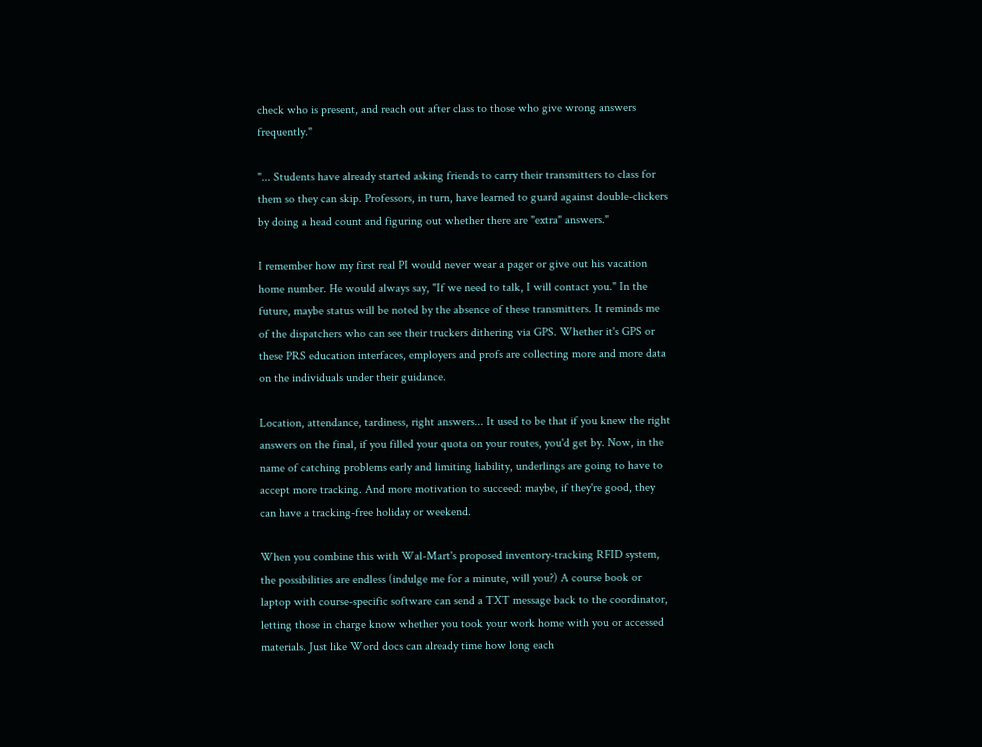check who is present, and reach out after class to those who give wrong answers frequently."

"... Students have already started asking friends to carry their transmitters to class for them so they can skip. Professors, in turn, have learned to guard against double-clickers by doing a head count and figuring out whether there are "extra" answers."

I remember how my first real PI would never wear a pager or give out his vacation home number. He would always say, "If we need to talk, I will contact you." In the future, maybe status will be noted by the absence of these transmitters. It reminds me of the dispatchers who can see their truckers dithering via GPS. Whether it's GPS or these PRS education interfaces, employers and profs are collecting more and more data on the individuals under their guidance.

Location, attendance, tardiness, right answers... It used to be that if you knew the right answers on the final, if you filled your quota on your routes, you'd get by. Now, in the name of catching problems early and limiting liability, underlings are going to have to accept more tracking. And more motivation to succeed: maybe, if they're good, they can have a tracking-free holiday or weekend.

When you combine this with Wal-Mart's proposed inventory-tracking RFID system, the possibilities are endless (indulge me for a minute, will you?) A course book or laptop with course-specific software can send a TXT message back to the coordinator, letting those in charge know whether you took your work home with you or accessed materials. Just like Word docs can already time how long each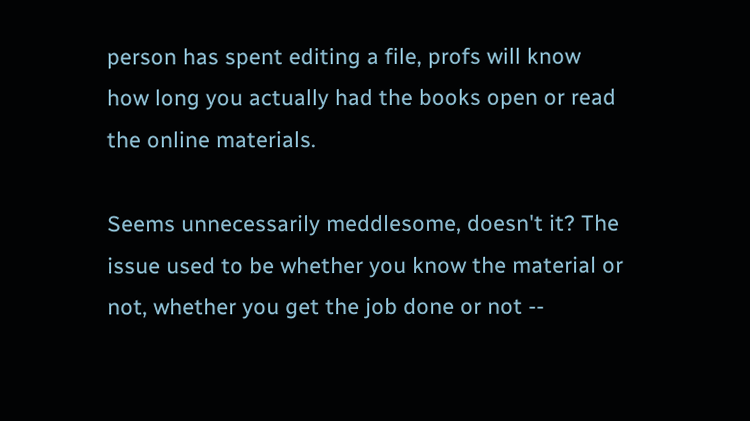person has spent editing a file, profs will know how long you actually had the books open or read the online materials.

Seems unnecessarily meddlesome, doesn't it? The issue used to be whether you know the material or not, whether you get the job done or not --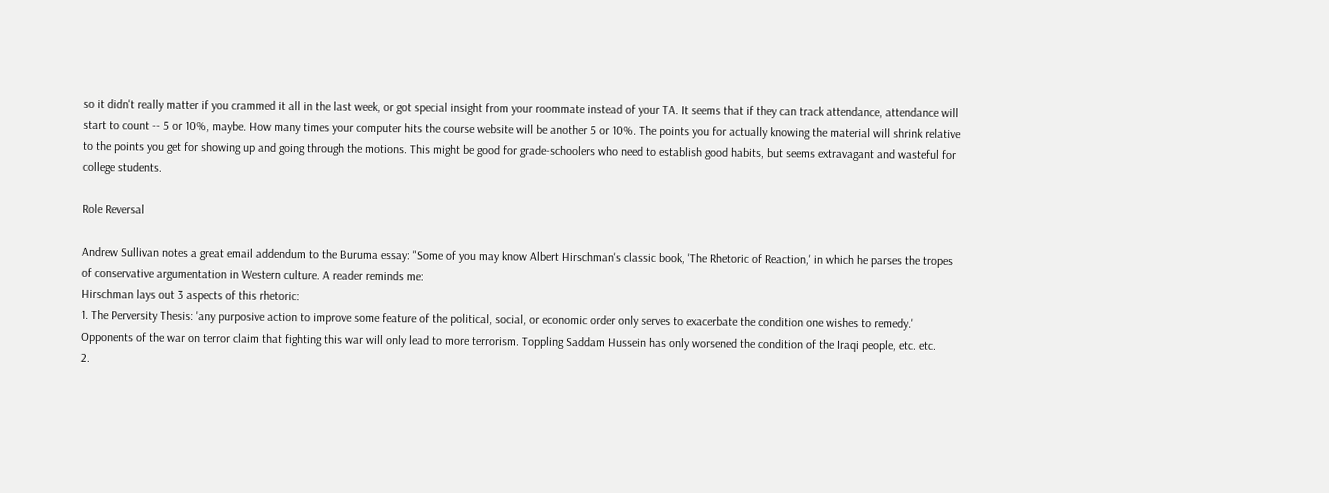so it didn't really matter if you crammed it all in the last week, or got special insight from your roommate instead of your TA. It seems that if they can track attendance, attendance will start to count -- 5 or 10%, maybe. How many times your computer hits the course website will be another 5 or 10%. The points you for actually knowing the material will shrink relative to the points you get for showing up and going through the motions. This might be good for grade-schoolers who need to establish good habits, but seems extravagant and wasteful for college students.

Role Reversal

Andrew Sullivan notes a great email addendum to the Buruma essay: "Some of you may know Albert Hirschman's classic book, 'The Rhetoric of Reaction,' in which he parses the tropes of conservative argumentation in Western culture. A reader reminds me:
Hirschman lays out 3 aspects of this rhetoric:
1. The Perversity Thesis: 'any purposive action to improve some feature of the political, social, or economic order only serves to exacerbate the condition one wishes to remedy.'
Opponents of the war on terror claim that fighting this war will only lead to more terrorism. Toppling Saddam Hussein has only worsened the condition of the Iraqi people, etc. etc.
2.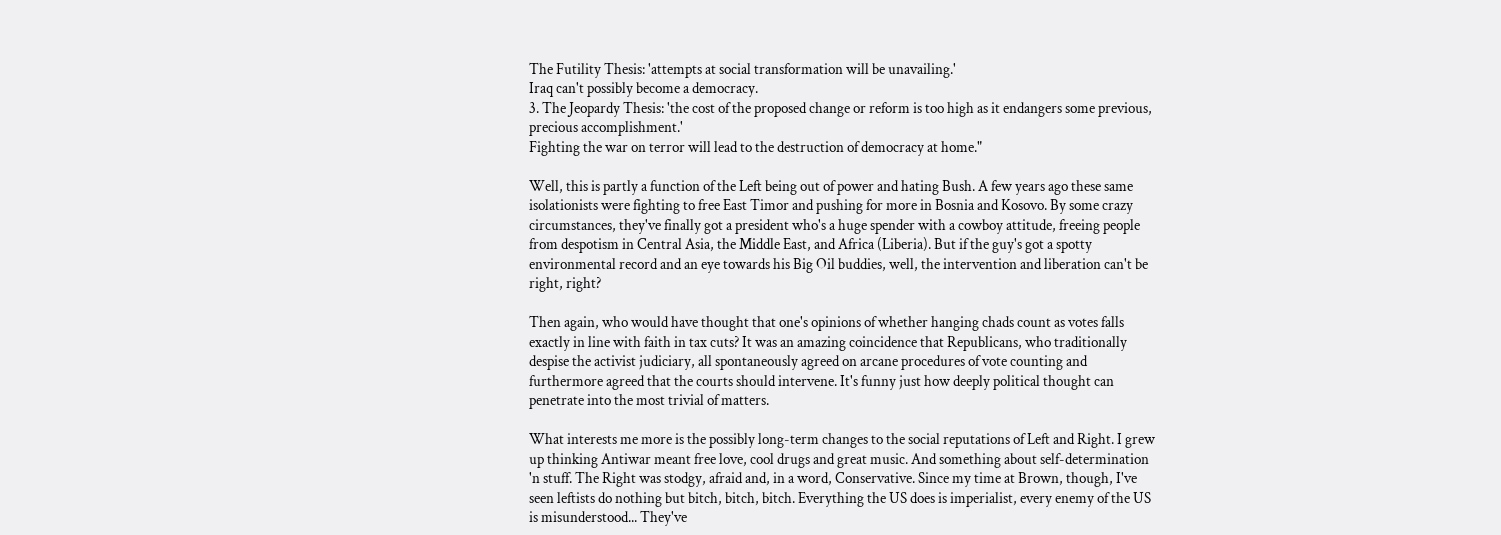The Futility Thesis: 'attempts at social transformation will be unavailing.'
Iraq can't possibly become a democracy.
3. The Jeopardy Thesis: 'the cost of the proposed change or reform is too high as it endangers some previous, precious accomplishment.'
Fighting the war on terror will lead to the destruction of democracy at home."

Well, this is partly a function of the Left being out of power and hating Bush. A few years ago these same isolationists were fighting to free East Timor and pushing for more in Bosnia and Kosovo. By some crazy circumstances, they've finally got a president who's a huge spender with a cowboy attitude, freeing people from despotism in Central Asia, the Middle East, and Africa (Liberia). But if the guy's got a spotty environmental record and an eye towards his Big Oil buddies, well, the intervention and liberation can't be right, right?

Then again, who would have thought that one's opinions of whether hanging chads count as votes falls exactly in line with faith in tax cuts? It was an amazing coincidence that Republicans, who traditionally despise the activist judiciary, all spontaneously agreed on arcane procedures of vote counting and furthermore agreed that the courts should intervene. It's funny just how deeply political thought can penetrate into the most trivial of matters.

What interests me more is the possibly long-term changes to the social reputations of Left and Right. I grew up thinking Antiwar meant free love, cool drugs and great music. And something about self-determination 'n stuff. The Right was stodgy, afraid and, in a word, Conservative. Since my time at Brown, though, I've seen leftists do nothing but bitch, bitch, bitch. Everything the US does is imperialist, every enemy of the US is misunderstood... They've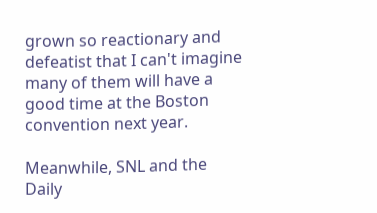grown so reactionary and defeatist that I can't imagine many of them will have a good time at the Boston convention next year.

Meanwhile, SNL and the Daily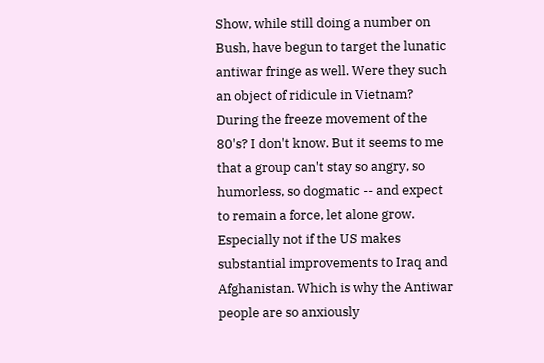Show, while still doing a number on Bush, have begun to target the lunatic antiwar fringe as well. Were they such an object of ridicule in Vietnam? During the freeze movement of the 80's? I don't know. But it seems to me that a group can't stay so angry, so humorless, so dogmatic -- and expect to remain a force, let alone grow. Especially not if the US makes substantial improvements to Iraq and Afghanistan. Which is why the Antiwar people are so anxiously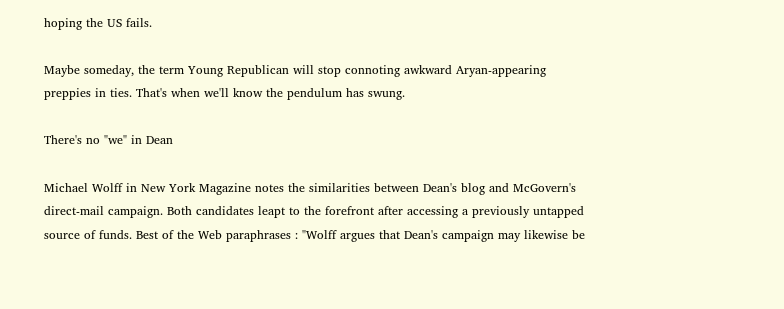hoping the US fails.

Maybe someday, the term Young Republican will stop connoting awkward Aryan-appearing preppies in ties. That's when we'll know the pendulum has swung.

There's no "we" in Dean

Michael Wolff in New York Magazine notes the similarities between Dean's blog and McGovern's direct-mail campaign. Both candidates leapt to the forefront after accessing a previously untapped source of funds. Best of the Web paraphrases : "Wolff argues that Dean's campaign may likewise be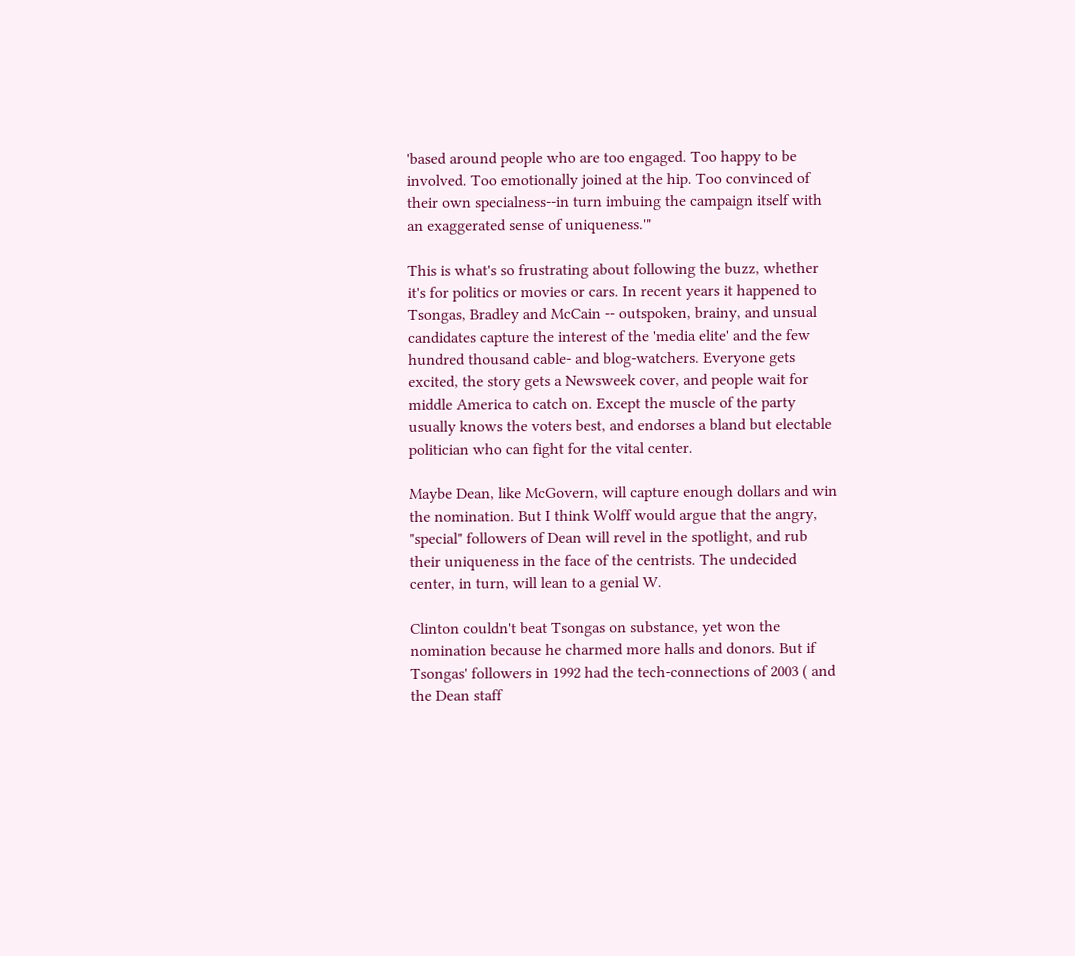'based around people who are too engaged. Too happy to be involved. Too emotionally joined at the hip. Too convinced of their own specialness--in turn imbuing the campaign itself with an exaggerated sense of uniqueness.'"

This is what's so frustrating about following the buzz, whether it's for politics or movies or cars. In recent years it happened to Tsongas, Bradley and McCain -- outspoken, brainy, and unsual candidates capture the interest of the 'media elite' and the few hundred thousand cable- and blog-watchers. Everyone gets excited, the story gets a Newsweek cover, and people wait for middle America to catch on. Except the muscle of the party usually knows the voters best, and endorses a bland but electable politician who can fight for the vital center.

Maybe Dean, like McGovern, will capture enough dollars and win the nomination. But I think Wolff would argue that the angry, "special" followers of Dean will revel in the spotlight, and rub their uniqueness in the face of the centrists. The undecided center, in turn, will lean to a genial W.

Clinton couldn't beat Tsongas on substance, yet won the nomination because he charmed more halls and donors. But if Tsongas' followers in 1992 had the tech-connections of 2003 ( and the Dean staff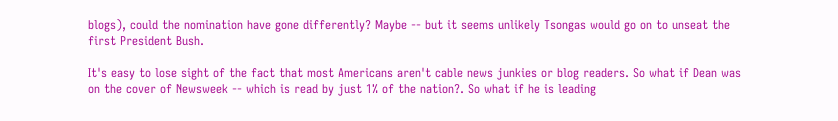blogs), could the nomination have gone differently? Maybe -- but it seems unlikely Tsongas would go on to unseat the first President Bush.

It's easy to lose sight of the fact that most Americans aren't cable news junkies or blog readers. So what if Dean was on the cover of Newsweek -- which is read by just 1% of the nation?. So what if he is leading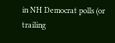in NH Democrat polls (or trailing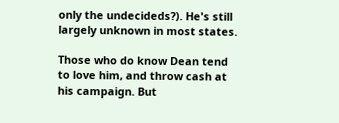only the undecideds?). He's still largely unknown in most states.

Those who do know Dean tend to love him, and throw cash at his campaign. But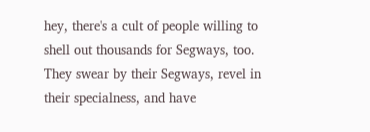hey, there's a cult of people willing to shell out thousands for Segways, too. They swear by their Segways, revel in their specialness, and have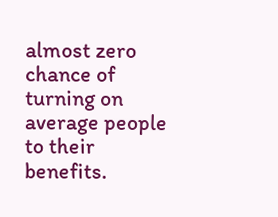almost zero chance of turning on average people to their benefits.